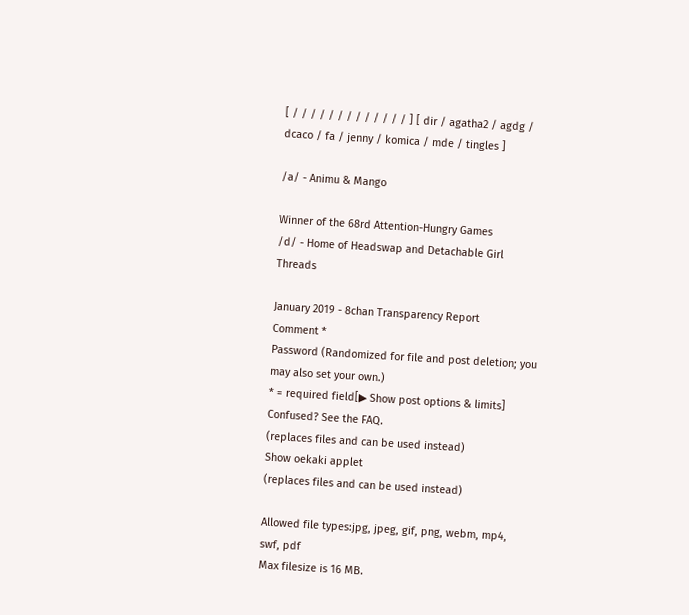[ / / / / / / / / / / / / / ] [ dir / agatha2 / agdg / dcaco / fa / jenny / komica / mde / tingles ]

/a/ - Animu & Mango

Winner of the 68rd Attention-Hungry Games
/d/ - Home of Headswap and Detachable Girl Threads

January 2019 - 8chan Transparency Report
Comment *
Password (Randomized for file and post deletion; you may also set your own.)
* = required field[▶ Show post options & limits]
Confused? See the FAQ.
(replaces files and can be used instead)
Show oekaki applet
(replaces files and can be used instead)

Allowed file types:jpg, jpeg, gif, png, webm, mp4, swf, pdf
Max filesize is 16 MB.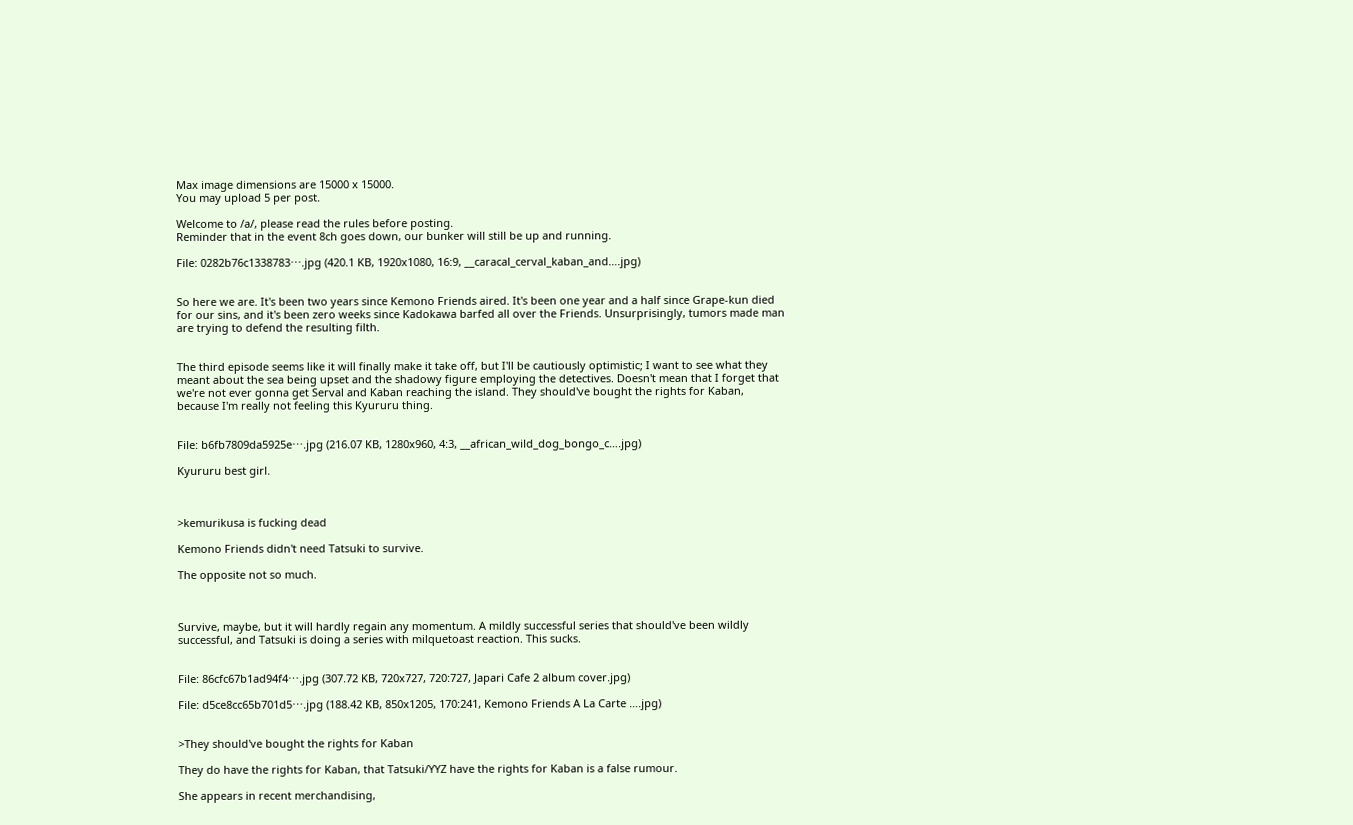Max image dimensions are 15000 x 15000.
You may upload 5 per post.

Welcome to /a/, please read the rules before posting.
Reminder that in the event 8ch goes down, our bunker will still be up and running.

File: 0282b76c1338783⋯.jpg (420.1 KB, 1920x1080, 16:9, __caracal_cerval_kaban_and….jpg)


So here we are. It's been two years since Kemono Friends aired. It's been one year and a half since Grape-kun died for our sins, and it's been zero weeks since Kadokawa barfed all over the Friends. Unsurprisingly, tumors made man are trying to defend the resulting filth.


The third episode seems like it will finally make it take off, but I'll be cautiously optimistic; I want to see what they meant about the sea being upset and the shadowy figure employing the detectives. Doesn't mean that I forget that we're not ever gonna get Serval and Kaban reaching the island. They should've bought the rights for Kaban, because I'm really not feeling this Kyururu thing.


File: b6fb7809da5925e⋯.jpg (216.07 KB, 1280x960, 4:3, __african_wild_dog_bongo_c….jpg)

Kyururu best girl.



>kemurikusa is fucking dead

Kemono Friends didn't need Tatsuki to survive.

The opposite not so much.



Survive, maybe, but it will hardly regain any momentum. A mildly successful series that should've been wildly successful, and Tatsuki is doing a series with milquetoast reaction. This sucks.


File: 86cfc67b1ad94f4⋯.jpg (307.72 KB, 720x727, 720:727, Japari Cafe 2 album cover.jpg)

File: d5ce8cc65b701d5⋯.jpg (188.42 KB, 850x1205, 170:241, Kemono Friends A La Carte ….jpg)


>They should've bought the rights for Kaban

They do have the rights for Kaban, that Tatsuki/YYZ have the rights for Kaban is a false rumour.

She appears in recent merchandising,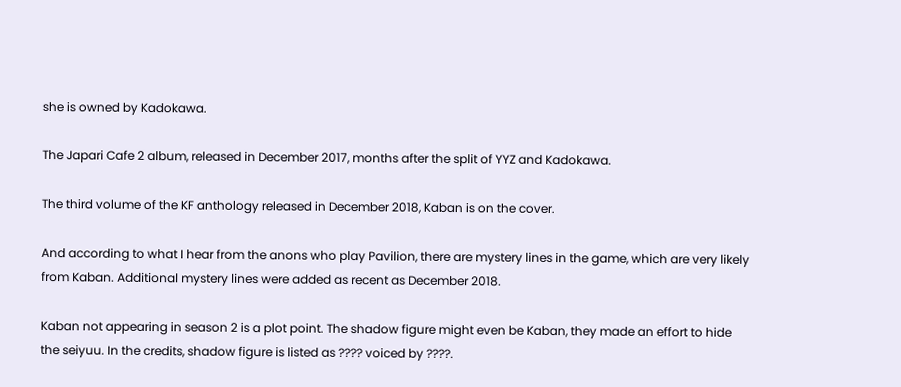she is owned by Kadokawa.

The Japari Cafe 2 album, released in December 2017, months after the split of YYZ and Kadokawa.

The third volume of the KF anthology released in December 2018, Kaban is on the cover.

And according to what I hear from the anons who play Pavilion, there are mystery lines in the game, which are very likely from Kaban. Additional mystery lines were added as recent as December 2018.

Kaban not appearing in season 2 is a plot point. The shadow figure might even be Kaban, they made an effort to hide the seiyuu. In the credits, shadow figure is listed as ???? voiced by ????.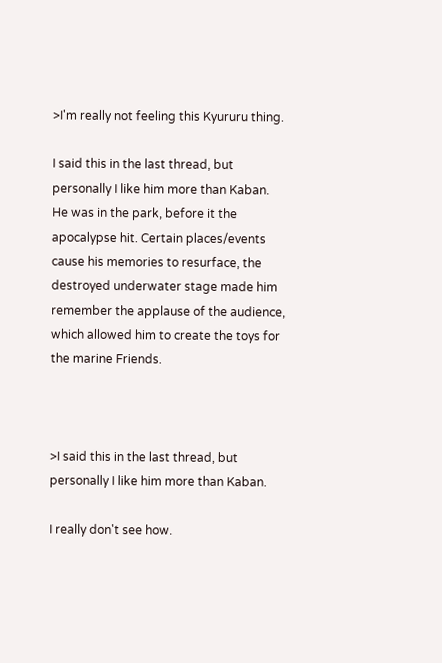>I'm really not feeling this Kyururu thing.

I said this in the last thread, but personally I like him more than Kaban. He was in the park, before it the apocalypse hit. Certain places/events cause his memories to resurface, the destroyed underwater stage made him remember the applause of the audience, which allowed him to create the toys for the marine Friends.



>I said this in the last thread, but personally I like him more than Kaban.

I really don't see how.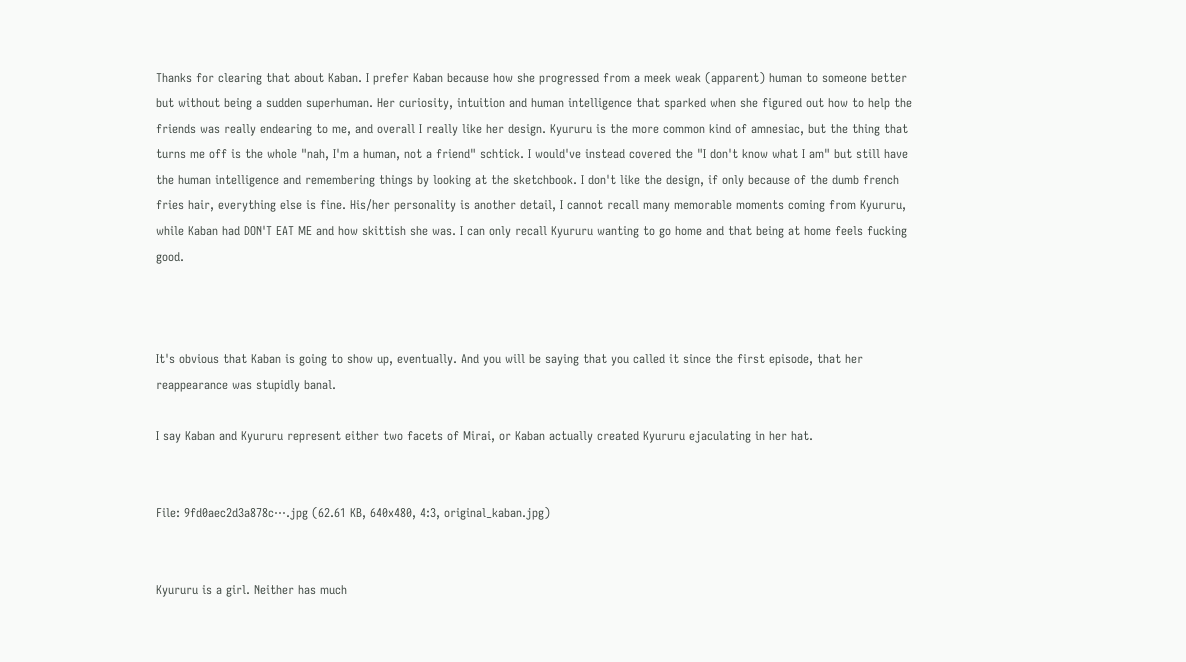Thanks for clearing that about Kaban. I prefer Kaban because how she progressed from a meek weak (apparent) human to someone better but without being a sudden superhuman. Her curiosity, intuition and human intelligence that sparked when she figured out how to help the friends was really endearing to me, and overall I really like her design. Kyururu is the more common kind of amnesiac, but the thing that turns me off is the whole "nah, I'm a human, not a friend" schtick. I would've instead covered the "I don't know what I am" but still have the human intelligence and remembering things by looking at the sketchbook. I don't like the design, if only because of the dumb french fries hair, everything else is fine. His/her personality is another detail, I cannot recall many memorable moments coming from Kyururu, while Kaban had DON'T EAT ME and how skittish she was. I can only recall Kyururu wanting to go home and that being at home feels fucking good.



It's obvious that Kaban is going to show up, eventually. And you will be saying that you called it since the first episode, that her reappearance was stupidly banal.

I say Kaban and Kyururu represent either two facets of Mirai, or Kaban actually created Kyururu ejaculating in her hat.


File: 9fd0aec2d3a878c⋯.jpg (62.61 KB, 640x480, 4:3, original_kaban.jpg)


Kyururu is a girl. Neither has much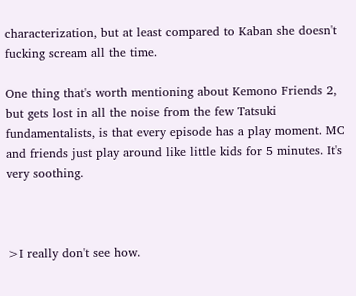characterization, but at least compared to Kaban she doesn't fucking scream all the time.

One thing that's worth mentioning about Kemono Friends 2, but gets lost in all the noise from the few Tatsuki fundamentalists, is that every episode has a play moment. MC and friends just play around like little kids for 5 minutes. It's very soothing.



>I really don't see how.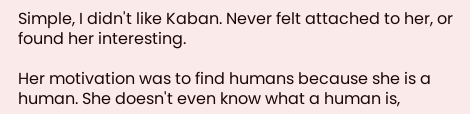Simple, I didn't like Kaban. Never felt attached to her, or found her interesting.

Her motivation was to find humans because she is a human. She doesn't even know what a human is,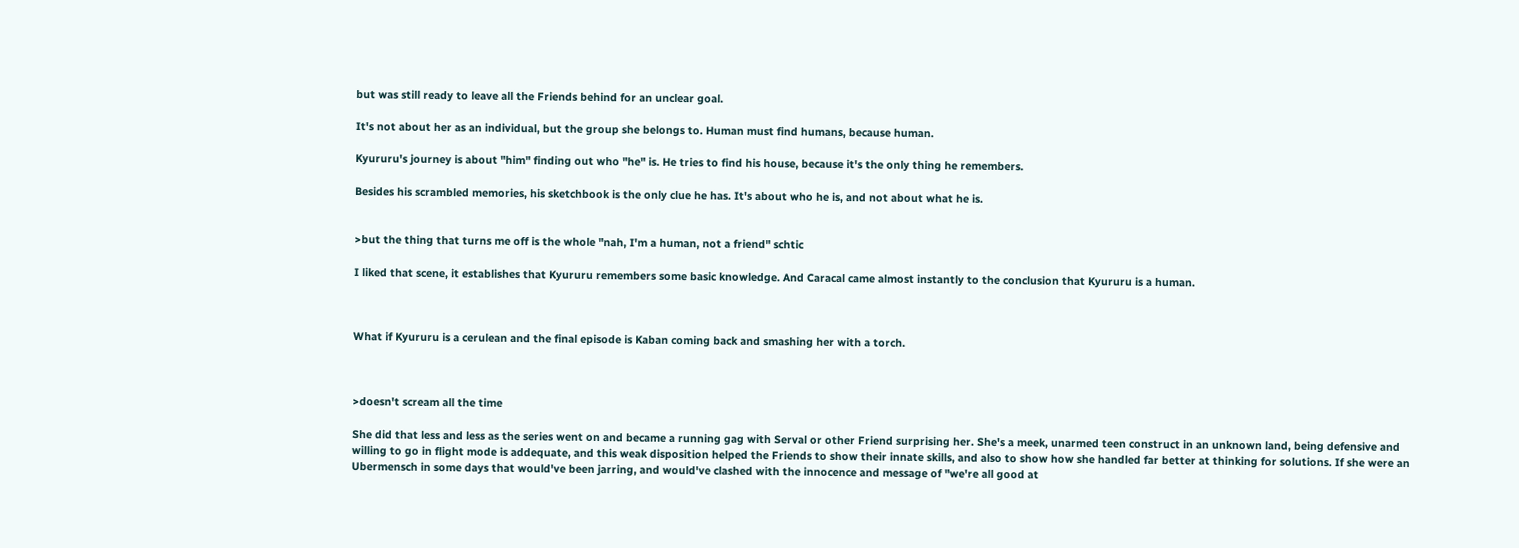but was still ready to leave all the Friends behind for an unclear goal.

It's not about her as an individual, but the group she belongs to. Human must find humans, because human.

Kyururu's journey is about "him" finding out who "he" is. He tries to find his house, because it's the only thing he remembers.

Besides his scrambled memories, his sketchbook is the only clue he has. It's about who he is, and not about what he is.


>but the thing that turns me off is the whole "nah, I'm a human, not a friend" schtic

I liked that scene, it establishes that Kyururu remembers some basic knowledge. And Caracal came almost instantly to the conclusion that Kyururu is a human.



What if Kyururu is a cerulean and the final episode is Kaban coming back and smashing her with a torch.



>doesn't scream all the time

She did that less and less as the series went on and became a running gag with Serval or other Friend surprising her. She's a meek, unarmed teen construct in an unknown land, being defensive and willing to go in flight mode is addequate, and this weak disposition helped the Friends to show their innate skills, and also to show how she handled far better at thinking for solutions. If she were an Ubermensch in some days that would've been jarring, and would've clashed with the innocence and message of "we're all good at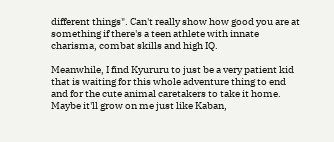different things". Can't really show how good you are at something if there's a teen athlete with innate charisma, combat skills and high IQ.

Meanwhile, I find Kyururu to just be a very patient kid that is waiting for this whole adventure thing to end and for the cute animal caretakers to take it home. Maybe it'll grow on me just like Kaban,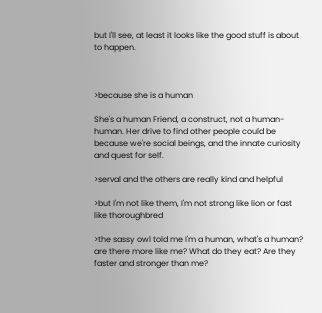but I'll see, at least it looks like the good stuff is about to happen.



>because she is a human

She's a human Friend, a construct, not a human-human. Her drive to find other people could be because we're social beings, and the innate curiosity and quest for self.

>serval and the others are really kind and helpful

>but I'm not like them, I'm not strong like lion or fast like thoroughbred

>the sassy owl told me I'm a human, what's a human? are there more like me? What do they eat? Are they faster and stronger than me?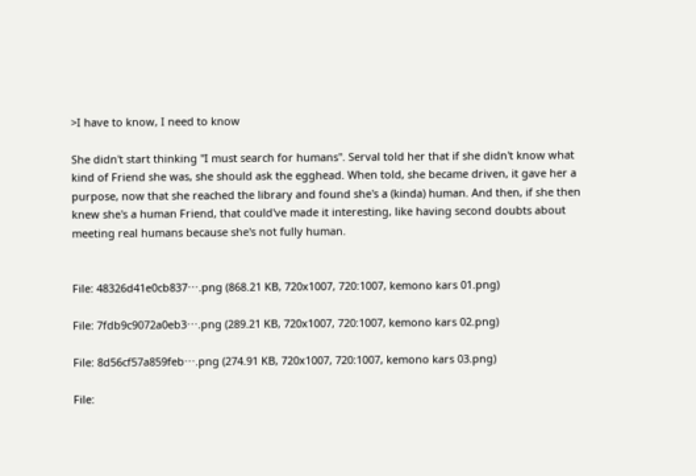>I have to know, I need to know

She didn't start thinking "I must search for humans". Serval told her that if she didn't know what kind of Friend she was, she should ask the egghead. When told, she became driven, it gave her a purpose, now that she reached the library and found she's a (kinda) human. And then, if she then knew she's a human Friend, that could've made it interesting, like having second doubts about meeting real humans because she's not fully human.


File: 48326d41e0cb837⋯.png (868.21 KB, 720x1007, 720:1007, kemono kars 01.png)

File: 7fdb9c9072a0eb3⋯.png (289.21 KB, 720x1007, 720:1007, kemono kars 02.png)

File: 8d56cf57a859feb⋯.png (274.91 KB, 720x1007, 720:1007, kemono kars 03.png)

File: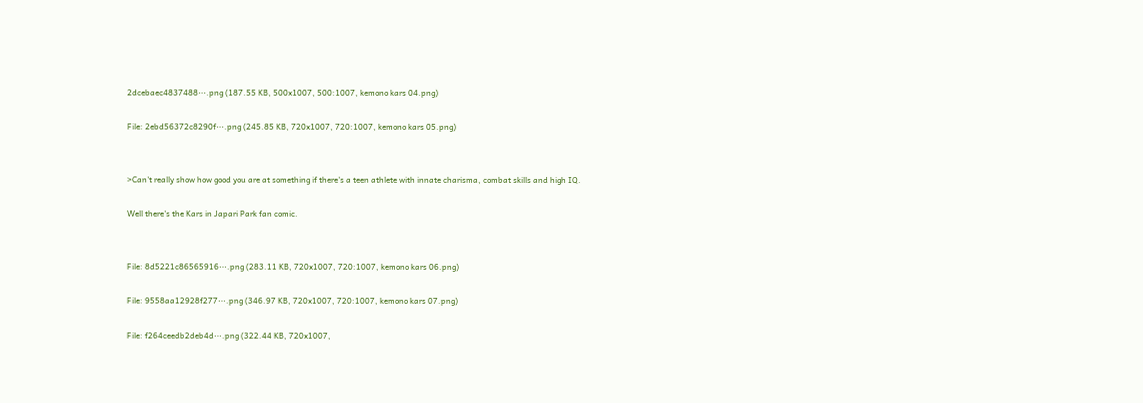2dcebaec4837488⋯.png (187.55 KB, 500x1007, 500:1007, kemono kars 04.png)

File: 2ebd56372c8290f⋯.png (245.85 KB, 720x1007, 720:1007, kemono kars 05.png)


>Can't really show how good you are at something if there's a teen athlete with innate charisma, combat skills and high IQ.

Well there's the Kars in Japari Park fan comic.


File: 8d5221c86565916⋯.png (283.11 KB, 720x1007, 720:1007, kemono kars 06.png)

File: 9558aa12928f277⋯.png (346.97 KB, 720x1007, 720:1007, kemono kars 07.png)

File: f264ceedb2deb4d⋯.png (322.44 KB, 720x1007,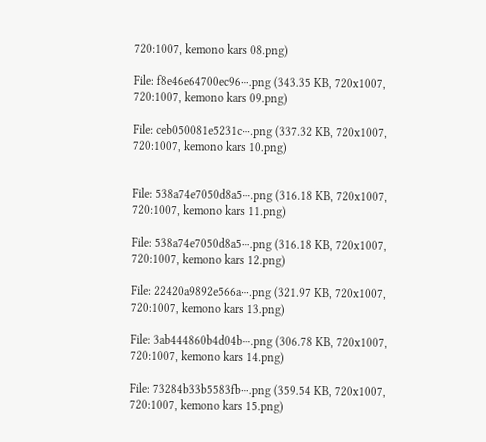720:1007, kemono kars 08.png)

File: f8e46e64700ec96⋯.png (343.35 KB, 720x1007, 720:1007, kemono kars 09.png)

File: ceb050081e5231c⋯.png (337.32 KB, 720x1007, 720:1007, kemono kars 10.png)


File: 538a74e7050d8a5⋯.png (316.18 KB, 720x1007, 720:1007, kemono kars 11.png)

File: 538a74e7050d8a5⋯.png (316.18 KB, 720x1007, 720:1007, kemono kars 12.png)

File: 22420a9892e566a⋯.png (321.97 KB, 720x1007, 720:1007, kemono kars 13.png)

File: 3ab444860b4d04b⋯.png (306.78 KB, 720x1007, 720:1007, kemono kars 14.png)

File: 73284b33b5583fb⋯.png (359.54 KB, 720x1007, 720:1007, kemono kars 15.png)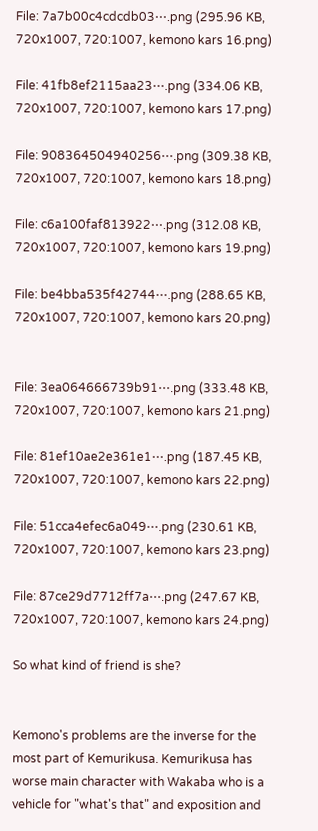File: 7a7b00c4cdcdb03⋯.png (295.96 KB, 720x1007, 720:1007, kemono kars 16.png)

File: 41fb8ef2115aa23⋯.png (334.06 KB, 720x1007, 720:1007, kemono kars 17.png)

File: 908364504940256⋯.png (309.38 KB, 720x1007, 720:1007, kemono kars 18.png)

File: c6a100faf813922⋯.png (312.08 KB, 720x1007, 720:1007, kemono kars 19.png)

File: be4bba535f42744⋯.png (288.65 KB, 720x1007, 720:1007, kemono kars 20.png)


File: 3ea064666739b91⋯.png (333.48 KB, 720x1007, 720:1007, kemono kars 21.png)

File: 81ef10ae2e361e1⋯.png (187.45 KB, 720x1007, 720:1007, kemono kars 22.png)

File: 51cca4efec6a049⋯.png (230.61 KB, 720x1007, 720:1007, kemono kars 23.png)

File: 87ce29d7712ff7a⋯.png (247.67 KB, 720x1007, 720:1007, kemono kars 24.png)

So what kind of friend is she?


Kemono's problems are the inverse for the most part of Kemurikusa. Kemurikusa has worse main character with Wakaba who is a vehicle for "what's that" and exposition and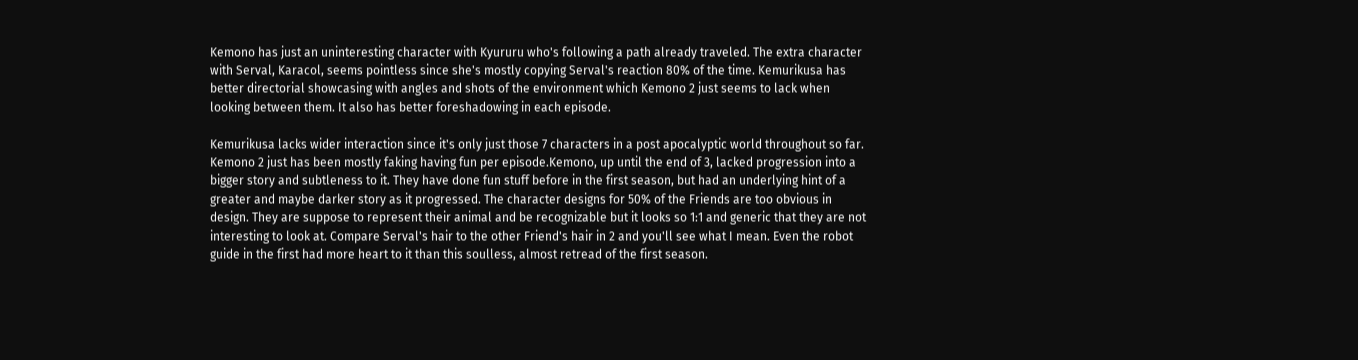Kemono has just an uninteresting character with Kyururu who's following a path already traveled. The extra character with Serval, Karacol, seems pointless since she's mostly copying Serval's reaction 80% of the time. Kemurikusa has better directorial showcasing with angles and shots of the environment which Kemono 2 just seems to lack when looking between them. It also has better foreshadowing in each episode.

Kemurikusa lacks wider interaction since it's only just those 7 characters in a post apocalyptic world throughout so far. Kemono 2 just has been mostly faking having fun per episode.Kemono, up until the end of 3, lacked progression into a bigger story and subtleness to it. They have done fun stuff before in the first season, but had an underlying hint of a greater and maybe darker story as it progressed. The character designs for 50% of the Friends are too obvious in design. They are suppose to represent their animal and be recognizable but it looks so 1:1 and generic that they are not interesting to look at. Compare Serval's hair to the other Friend's hair in 2 and you'll see what I mean. Even the robot guide in the first had more heart to it than this soulless, almost retread of the first season.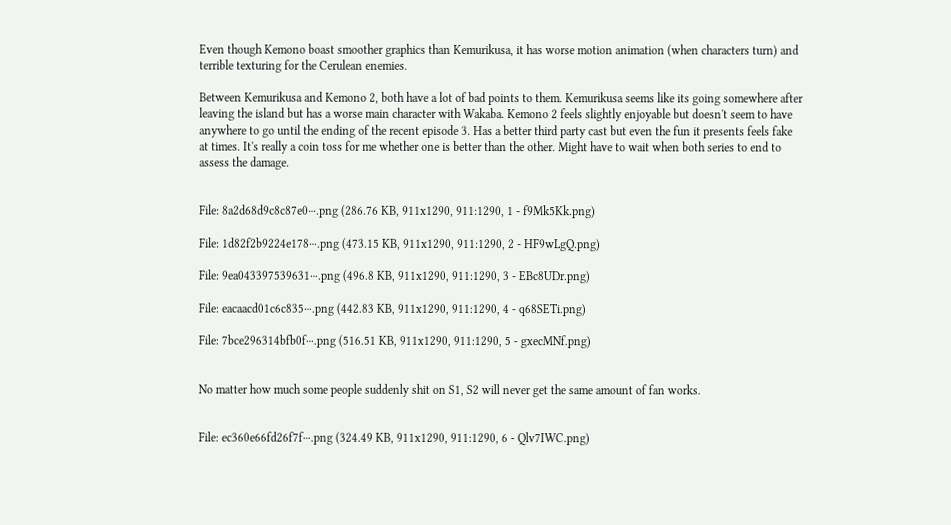Even though Kemono boast smoother graphics than Kemurikusa, it has worse motion animation (when characters turn) and terrible texturing for the Cerulean enemies.

Between Kemurikusa and Kemono 2, both have a lot of bad points to them. Kemurikusa seems like its going somewhere after leaving the island but has a worse main character with Wakaba. Kemono 2 feels slightly enjoyable but doesn't seem to have anywhere to go until the ending of the recent episode 3. Has a better third party cast but even the fun it presents feels fake at times. It's really a coin toss for me whether one is better than the other. Might have to wait when both series to end to assess the damage.


File: 8a2d68d9c8c87e0⋯.png (286.76 KB, 911x1290, 911:1290, 1 - f9Mk5Kk.png)

File: 1d82f2b9224e178⋯.png (473.15 KB, 911x1290, 911:1290, 2 - HF9wLgQ.png)

File: 9ea043397539631⋯.png (496.8 KB, 911x1290, 911:1290, 3 - EBc8UDr.png)

File: eacaacd01c6c835⋯.png (442.83 KB, 911x1290, 911:1290, 4 - q68SETi.png)

File: 7bce296314bfb0f⋯.png (516.51 KB, 911x1290, 911:1290, 5 - gxecMNf.png)


No matter how much some people suddenly shit on S1, S2 will never get the same amount of fan works.


File: ec360e66fd26f7f⋯.png (324.49 KB, 911x1290, 911:1290, 6 - Qlv7IWC.png)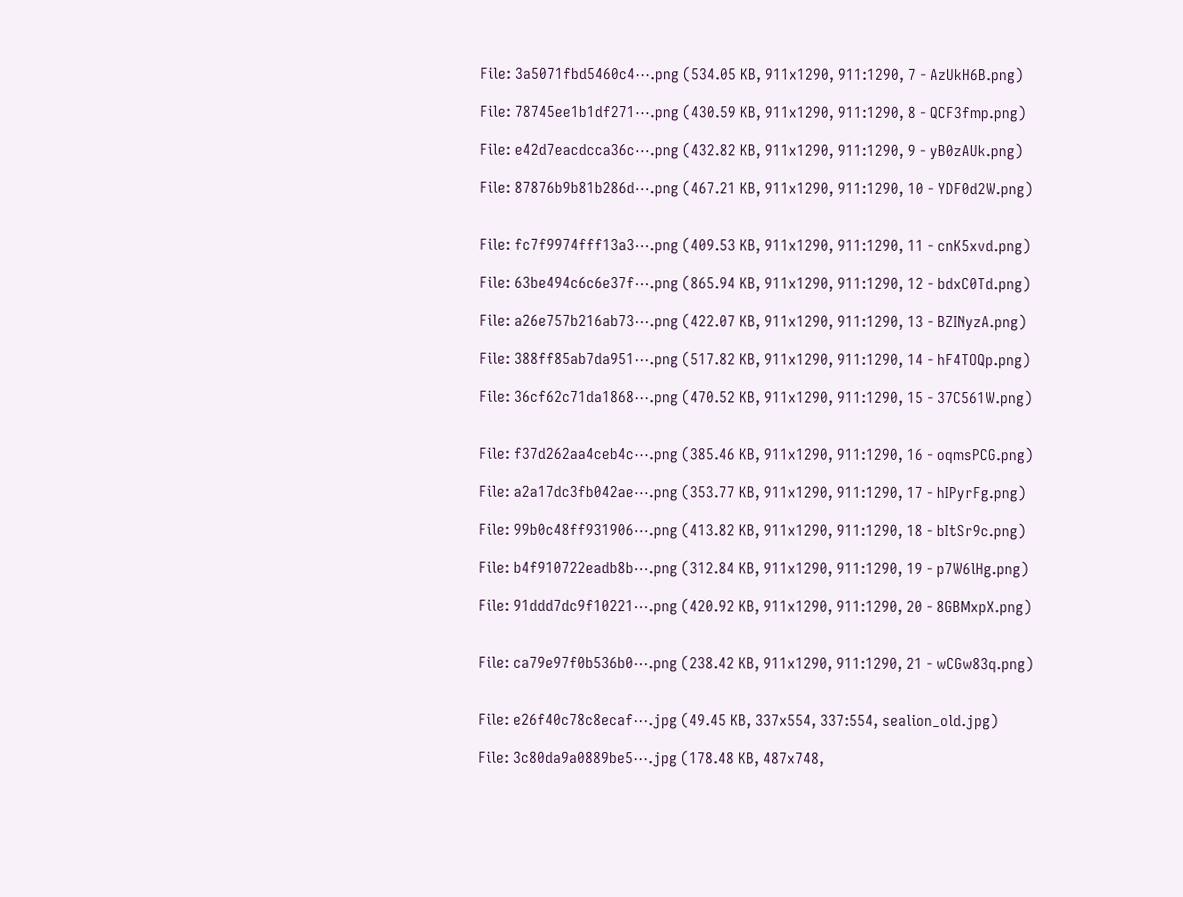File: 3a5071fbd5460c4⋯.png (534.05 KB, 911x1290, 911:1290, 7 - AzUkH6B.png)

File: 78745ee1b1df271⋯.png (430.59 KB, 911x1290, 911:1290, 8 - QCF3fmp.png)

File: e42d7eacdcca36c⋯.png (432.82 KB, 911x1290, 911:1290, 9 - yB0zAUk.png)

File: 87876b9b81b286d⋯.png (467.21 KB, 911x1290, 911:1290, 10 - YDF0d2W.png)


File: fc7f9974fff13a3⋯.png (409.53 KB, 911x1290, 911:1290, 11 - cnK5xvd.png)

File: 63be494c6c6e37f⋯.png (865.94 KB, 911x1290, 911:1290, 12 - bdxC0Td.png)

File: a26e757b216ab73⋯.png (422.07 KB, 911x1290, 911:1290, 13 - BZINyzA.png)

File: 388ff85ab7da951⋯.png (517.82 KB, 911x1290, 911:1290, 14 - hF4TOQp.png)

File: 36cf62c71da1868⋯.png (470.52 KB, 911x1290, 911:1290, 15 - 37C561W.png)


File: f37d262aa4ceb4c⋯.png (385.46 KB, 911x1290, 911:1290, 16 - oqmsPCG.png)

File: a2a17dc3fb042ae⋯.png (353.77 KB, 911x1290, 911:1290, 17 - hIPyrFg.png)

File: 99b0c48ff931906⋯.png (413.82 KB, 911x1290, 911:1290, 18 - bItSr9c.png)

File: b4f910722eadb8b⋯.png (312.84 KB, 911x1290, 911:1290, 19 - p7W6lHg.png)

File: 91ddd7dc9f10221⋯.png (420.92 KB, 911x1290, 911:1290, 20 - 8GBMxpX.png)


File: ca79e97f0b536b0⋯.png (238.42 KB, 911x1290, 911:1290, 21 - wCGw83q.png)


File: e26f40c78c8ecaf⋯.jpg (49.45 KB, 337x554, 337:554, sealion_old.jpg)

File: 3c80da9a0889be5⋯.jpg (178.48 KB, 487x748,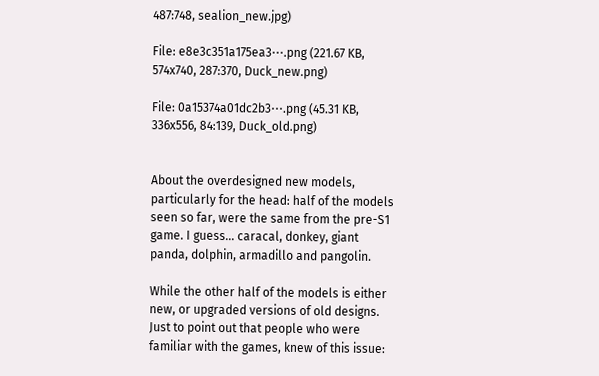487:748, sealion_new.jpg)

File: e8e3c351a175ea3⋯.png (221.67 KB, 574x740, 287:370, Duck_new.png)

File: 0a15374a01dc2b3⋯.png (45.31 KB, 336x556, 84:139, Duck_old.png)


About the overdesigned new models, particularly for the head: half of the models seen so far, were the same from the pre-S1 game. I guess... caracal, donkey, giant panda, dolphin, armadillo and pangolin.

While the other half of the models is either new, or upgraded versions of old designs. Just to point out that people who were familiar with the games, knew of this issue: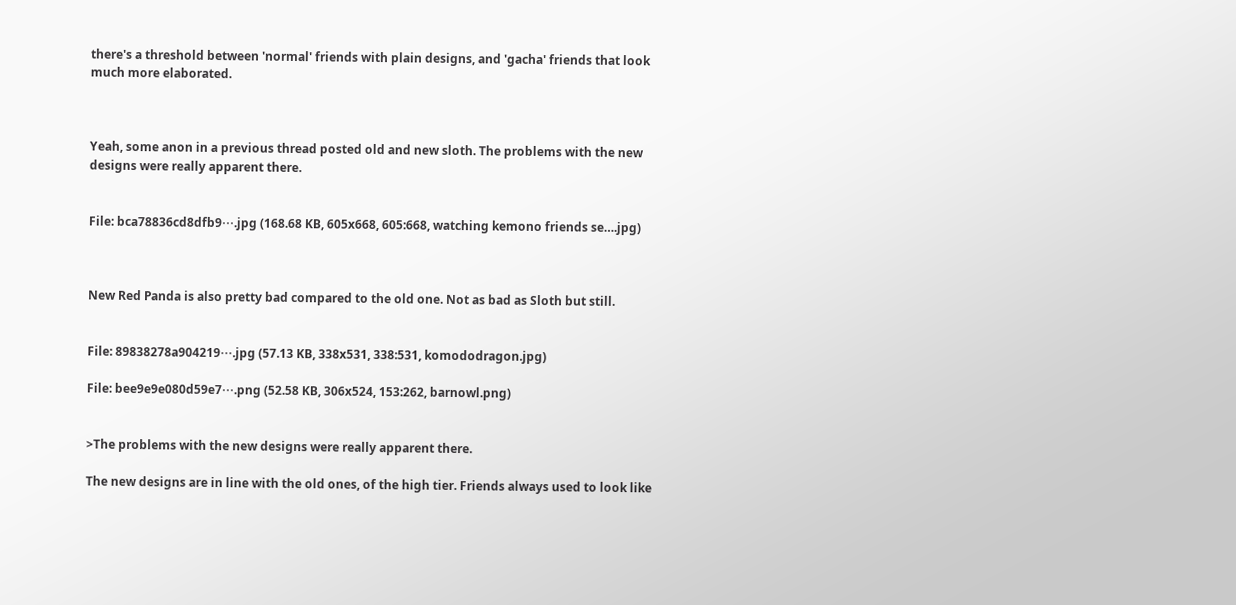there's a threshold between 'normal' friends with plain designs, and 'gacha' friends that look much more elaborated.



Yeah, some anon in a previous thread posted old and new sloth. The problems with the new designs were really apparent there.


File: bca78836cd8dfb9⋯.jpg (168.68 KB, 605x668, 605:668, watching kemono friends se….jpg)



New Red Panda is also pretty bad compared to the old one. Not as bad as Sloth but still.


File: 89838278a904219⋯.jpg (57.13 KB, 338x531, 338:531, komododragon.jpg)

File: bee9e9e080d59e7⋯.png (52.58 KB, 306x524, 153:262, barnowl.png)


>The problems with the new designs were really apparent there.

The new designs are in line with the old ones, of the high tier. Friends always used to look like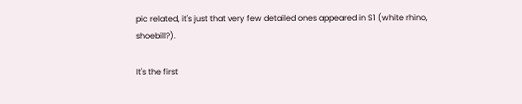pic related, it's just that very few detailed ones appeared in S1 (white rhino, shoebill?).

It's the first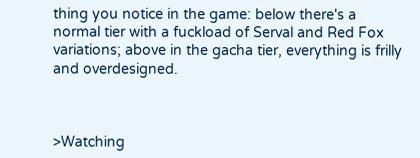thing you notice in the game: below there's a normal tier with a fuckload of Serval and Red Fox variations; above in the gacha tier, everything is frilly and overdesigned.



>Watching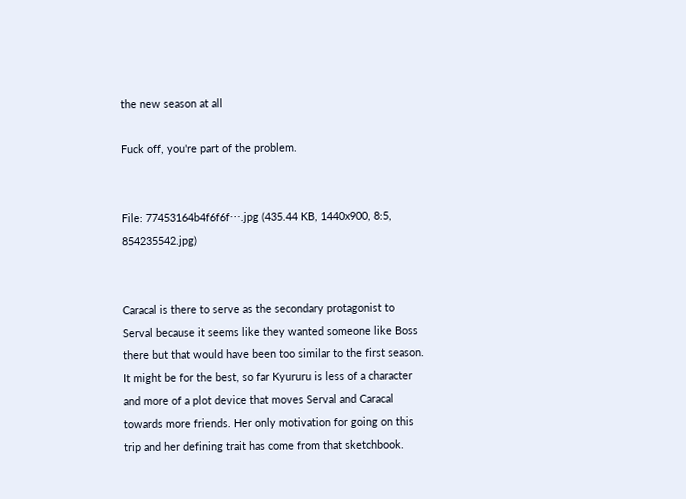the new season at all

Fuck off, you're part of the problem.


File: 77453164b4f6f6f⋯.jpg (435.44 KB, 1440x900, 8:5, 854235542.jpg)


Caracal is there to serve as the secondary protagonist to Serval because it seems like they wanted someone like Boss there but that would have been too similar to the first season. It might be for the best, so far Kyururu is less of a character and more of a plot device that moves Serval and Caracal towards more friends. Her only motivation for going on this trip and her defining trait has come from that sketchbook.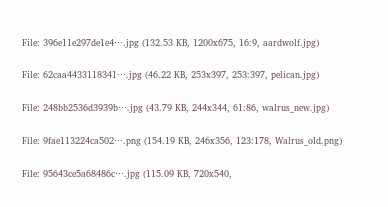File: 396e11e297de1e4⋯.jpg (132.53 KB, 1200x675, 16:9, aardwolf.jpg)

File: 62caa4433118341⋯.jpg (46.22 KB, 253x397, 253:397, pelican.jpg)

File: 248bb2536d3939b⋯.jpg (43.79 KB, 244x344, 61:86, walrus_new.jpg)

File: 9fae113224ca502⋯.png (154.19 KB, 246x356, 123:178, Walrus_old.png)

File: 95643ce5a68486c⋯.jpg (115.09 KB, 720x540,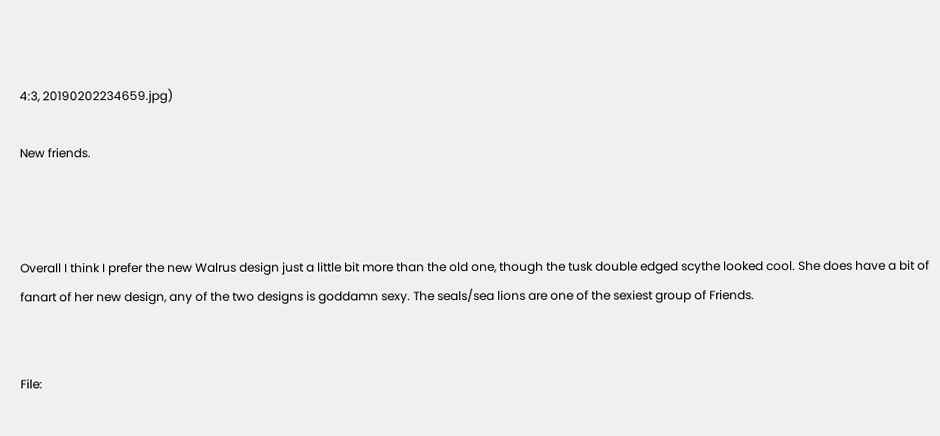4:3, 20190202234659.jpg)

New friends.



Overall I think I prefer the new Walrus design just a little bit more than the old one, though the tusk double edged scythe looked cool. She does have a bit of fanart of her new design, any of the two designs is goddamn sexy. The seals/sea lions are one of the sexiest group of Friends.


File: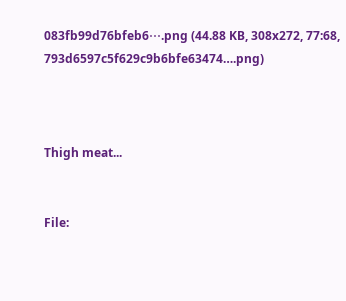083fb99d76bfeb6⋯.png (44.88 KB, 308x272, 77:68, 793d6597c5f629c9b6bfe63474….png)



Thigh meat...


File: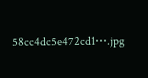58cc4dc5e472cd1⋯.jpg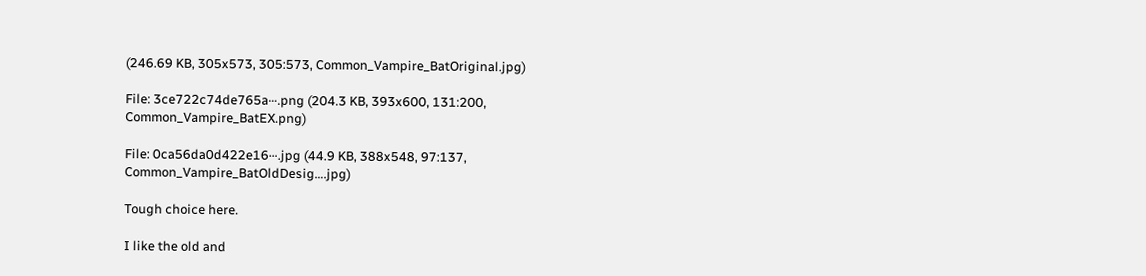(246.69 KB, 305x573, 305:573, Common_Vampire_BatOriginal.jpg)

File: 3ce722c74de765a⋯.png (204.3 KB, 393x600, 131:200, Common_Vampire_BatEX.png)

File: 0ca56da0d422e16⋯.jpg (44.9 KB, 388x548, 97:137, Common_Vampire_BatOldDesig….jpg)

Tough choice here.

I like the old and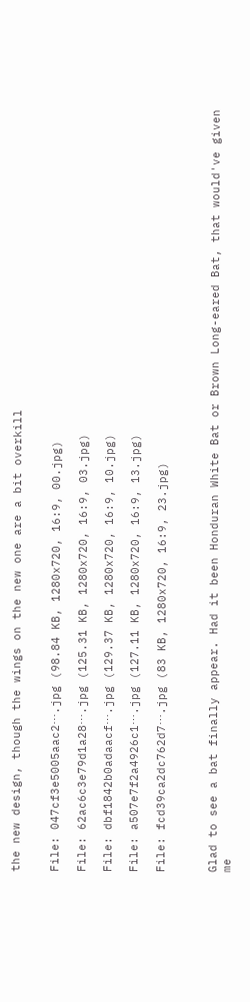the new design, though the wings on the new one are a bit overkill


File: 047cf3e5005aac2⋯.jpg (98.84 KB, 1280x720, 16:9, 00.jpg)

File: 62ac6c3e79d1a28⋯.jpg (125.31 KB, 1280x720, 16:9, 03.jpg)

File: dbf1842b0adaacf⋯.jpg (129.37 KB, 1280x720, 16:9, 10.jpg)

File: a507e7f2a4926c1⋯.jpg (127.11 KB, 1280x720, 16:9, 13.jpg)

File: fcd39ca2dc762d7⋯.jpg (83 KB, 1280x720, 16:9, 23.jpg)



Glad to see a bat finally appear. Had it been Honduran White Bat or Brown Long-eared Bat, that would've given me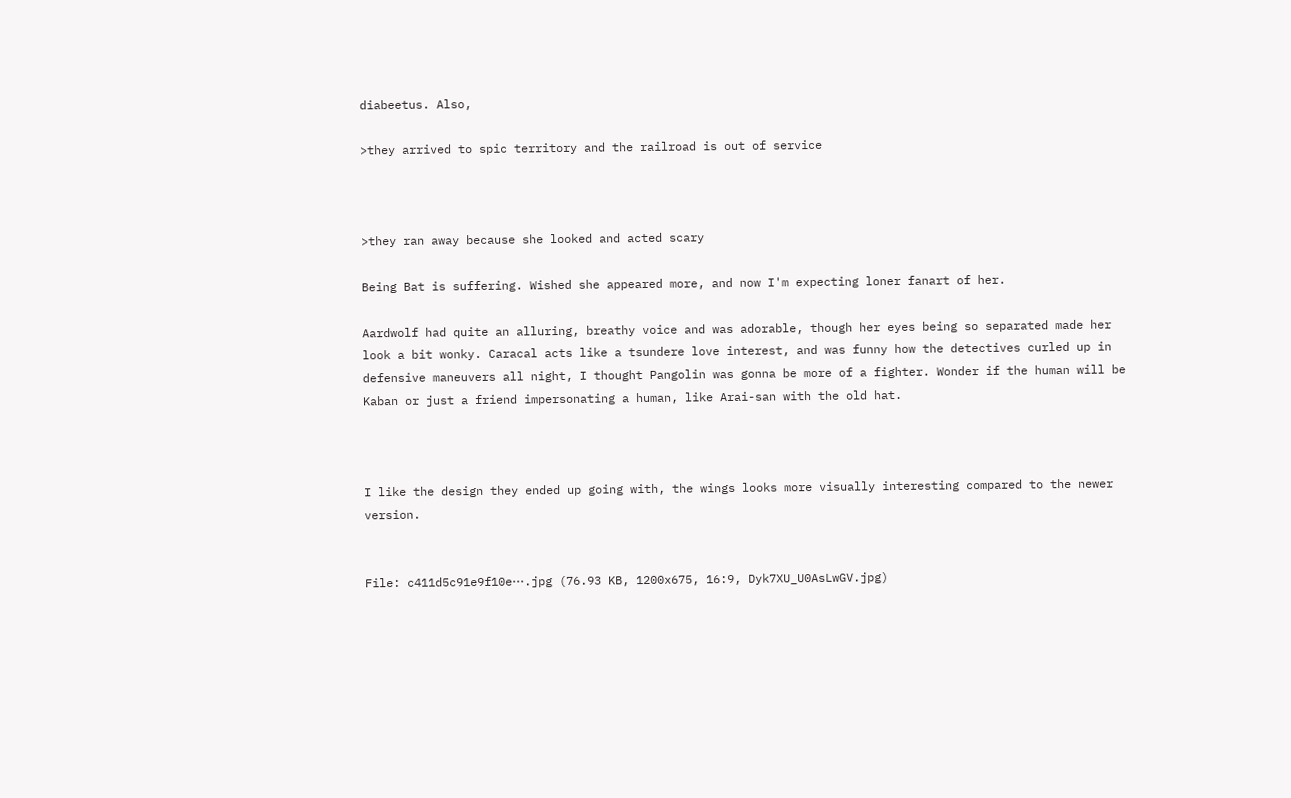diabeetus. Also,

>they arrived to spic territory and the railroad is out of service



>they ran away because she looked and acted scary

Being Bat is suffering. Wished she appeared more, and now I'm expecting loner fanart of her.

Aardwolf had quite an alluring, breathy voice and was adorable, though her eyes being so separated made her look a bit wonky. Caracal acts like a tsundere love interest, and was funny how the detectives curled up in defensive maneuvers all night, I thought Pangolin was gonna be more of a fighter. Wonder if the human will be Kaban or just a friend impersonating a human, like Arai-san with the old hat.



I like the design they ended up going with, the wings looks more visually interesting compared to the newer version.


File: c411d5c91e9f10e⋯.jpg (76.93 KB, 1200x675, 16:9, Dyk7XU_U0AsLwGV.jpg)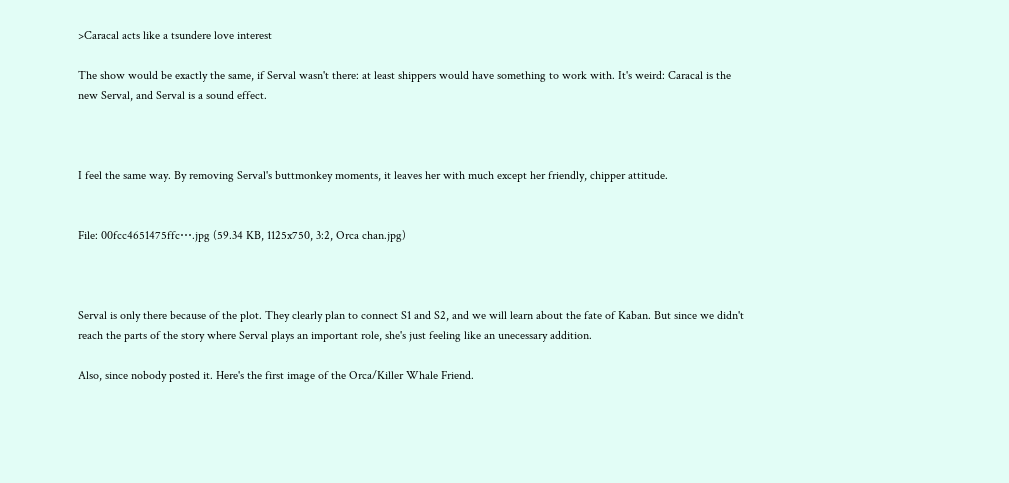>Caracal acts like a tsundere love interest

The show would be exactly the same, if Serval wasn't there: at least shippers would have something to work with. It's weird: Caracal is the new Serval, and Serval is a sound effect.



I feel the same way. By removing Serval's buttmonkey moments, it leaves her with much except her friendly, chipper attitude.


File: 00fcc4651475ffc⋯.jpg (59.34 KB, 1125x750, 3:2, Orca chan.jpg)



Serval is only there because of the plot. They clearly plan to connect S1 and S2, and we will learn about the fate of Kaban. But since we didn't reach the parts of the story where Serval plays an important role, she's just feeling like an unecessary addition.

Also, since nobody posted it. Here's the first image of the Orca/Killer Whale Friend.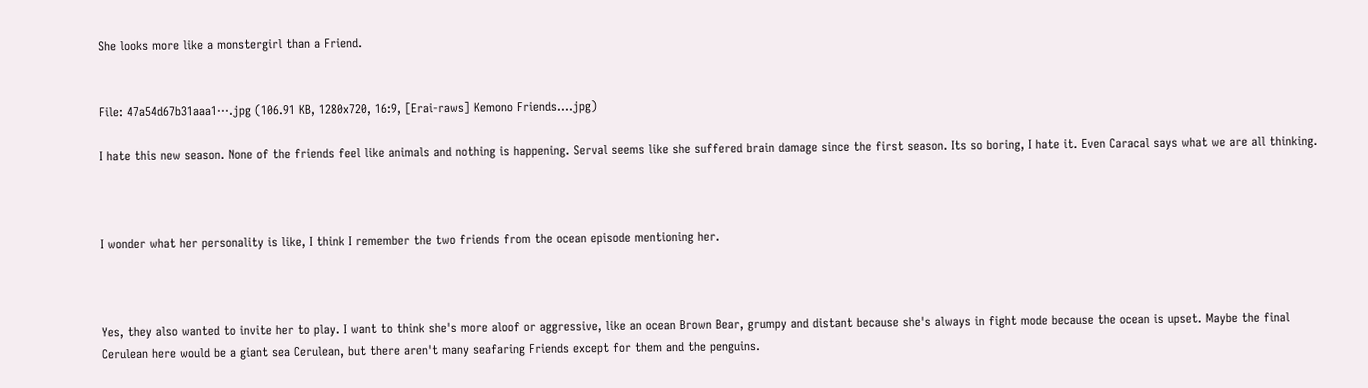She looks more like a monstergirl than a Friend.


File: 47a54d67b31aaa1⋯.jpg (106.91 KB, 1280x720, 16:9, [Erai-raws] Kemono Friends….jpg)

I hate this new season. None of the friends feel like animals and nothing is happening. Serval seems like she suffered brain damage since the first season. Its so boring, I hate it. Even Caracal says what we are all thinking.



I wonder what her personality is like, I think I remember the two friends from the ocean episode mentioning her.



Yes, they also wanted to invite her to play. I want to think she's more aloof or aggressive, like an ocean Brown Bear, grumpy and distant because she's always in fight mode because the ocean is upset. Maybe the final Cerulean here would be a giant sea Cerulean, but there aren't many seafaring Friends except for them and the penguins.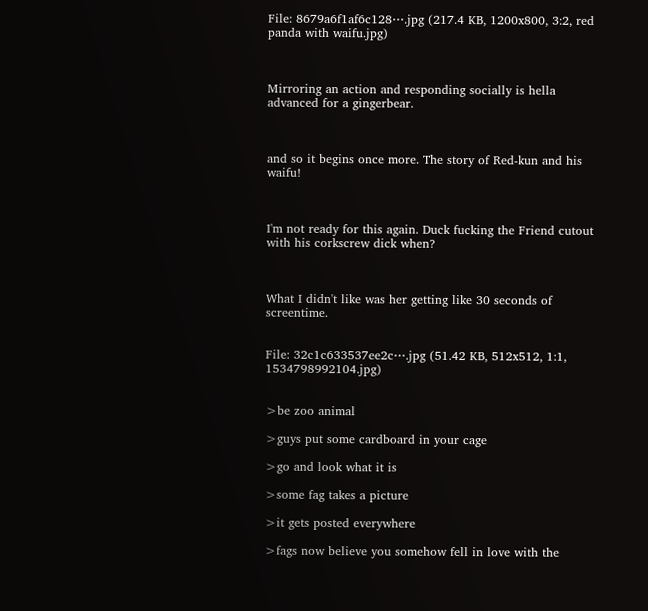File: 8679a6f1af6c128⋯.jpg (217.4 KB, 1200x800, 3:2, red panda with waifu.jpg)



Mirroring an action and responding socially is hella advanced for a gingerbear.



and so it begins once more. The story of Red-kun and his waifu!



I'm not ready for this again. Duck fucking the Friend cutout with his corkscrew dick when?



What I didn't like was her getting like 30 seconds of screentime.


File: 32c1c633537ee2c⋯.jpg (51.42 KB, 512x512, 1:1, 1534798992104.jpg)


>be zoo animal

>guys put some cardboard in your cage

>go and look what it is

>some fag takes a picture

>it gets posted everywhere

>fags now believe you somehow fell in love with the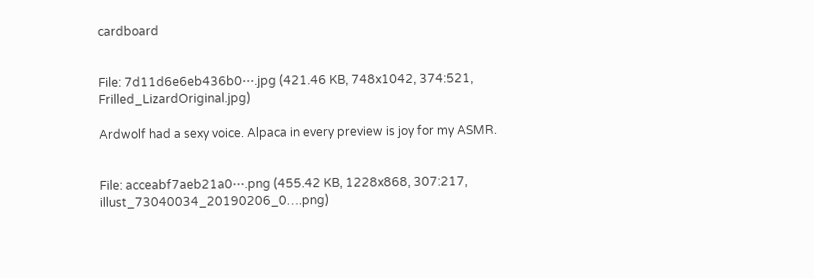cardboard


File: 7d11d6e6eb436b0⋯.jpg (421.46 KB, 748x1042, 374:521, Frilled_LizardOriginal.jpg)

Ardwolf had a sexy voice. Alpaca in every preview is joy for my ASMR.


File: acceabf7aeb21a0⋯.png (455.42 KB, 1228x868, 307:217, illust_73040034_20190206_0….png)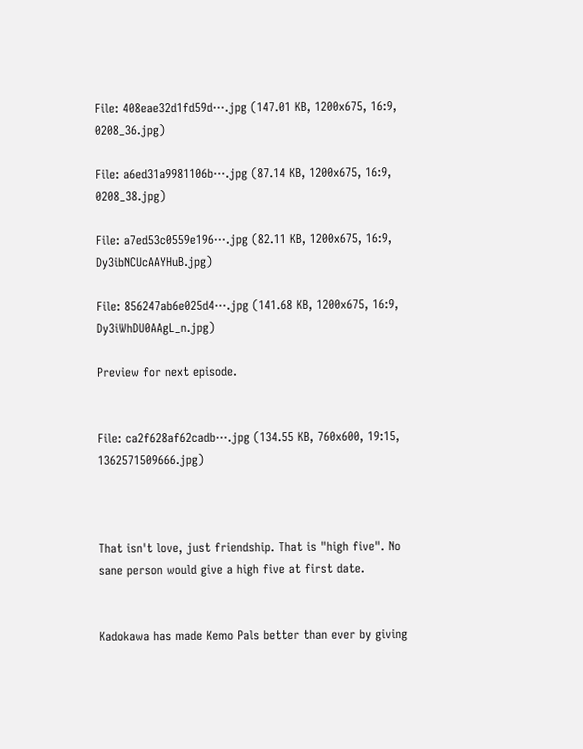File: 408eae32d1fd59d⋯.jpg (147.01 KB, 1200x675, 16:9, 0208_36.jpg)

File: a6ed31a9981106b⋯.jpg (87.14 KB, 1200x675, 16:9, 0208_38.jpg)

File: a7ed53c0559e196⋯.jpg (82.11 KB, 1200x675, 16:9, Dy3ibNCUcAAYHuB.jpg)

File: 856247ab6e025d4⋯.jpg (141.68 KB, 1200x675, 16:9, Dy3iWhDU0AAgL_n.jpg)

Preview for next episode.


File: ca2f628af62cadb⋯.jpg (134.55 KB, 760x600, 19:15, 1362571509666.jpg)



That isn't love, just friendship. That is "high five". No sane person would give a high five at first date.


Kadokawa has made Kemo Pals better than ever by giving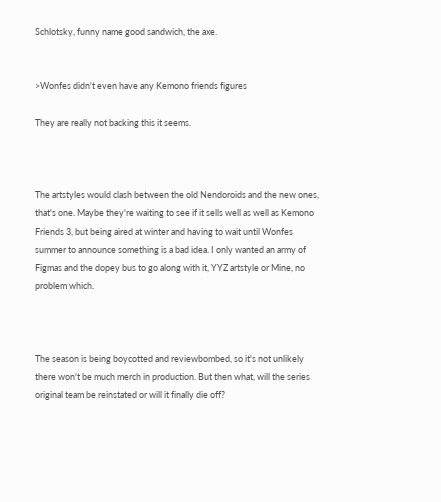Schlotsky, funny name good sandwich, the axe.


>Wonfes didn't even have any Kemono friends figures

They are really not backing this it seems.



The artstyles would clash between the old Nendoroids and the new ones, that's one. Maybe they're waiting to see if it sells well as well as Kemono Friends 3, but being aired at winter and having to wait until Wonfes summer to announce something is a bad idea. I only wanted an army of Figmas and the dopey bus to go along with it, YYZ artstyle or Mine, no problem which.



The season is being boycotted and reviewbombed, so it's not unlikely there won't be much merch in production. But then what, will the series original team be reinstated or will it finally die off?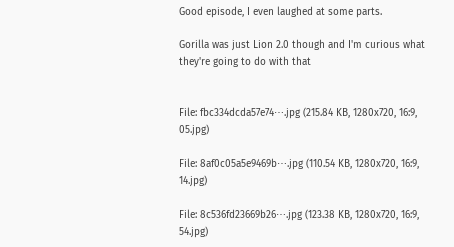Good episode, I even laughed at some parts.

Gorilla was just Lion 2.0 though and I'm curious what they're going to do with that


File: fbc334dcda57e74⋯.jpg (215.84 KB, 1280x720, 16:9, 05.jpg)

File: 8af0c05a5e9469b⋯.jpg (110.54 KB, 1280x720, 16:9, 14.jpg)

File: 8c536fd23669b26⋯.jpg (123.38 KB, 1280x720, 16:9, 54.jpg)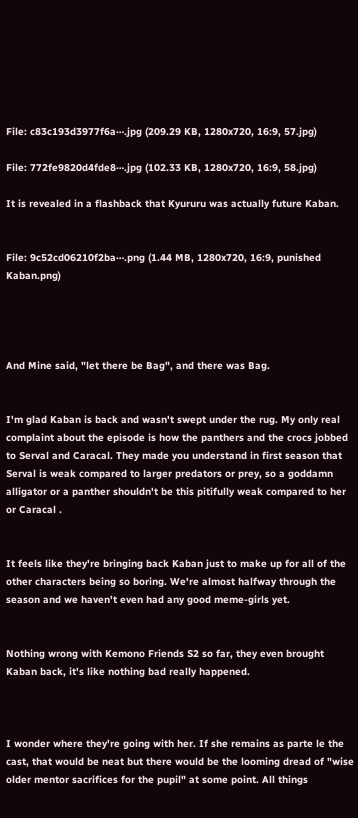File: c83c193d3977f6a⋯.jpg (209.29 KB, 1280x720, 16:9, 57.jpg)

File: 772fe9820d4fde8⋯.jpg (102.33 KB, 1280x720, 16:9, 58.jpg)

It is revealed in a flashback that Kyururu was actually future Kaban.


File: 9c52cd06210f2ba⋯.png (1.44 MB, 1280x720, 16:9, punished Kaban.png)




And Mine said, "let there be Bag", and there was Bag.


I'm glad Kaban is back and wasn't swept under the rug. My only real complaint about the episode is how the panthers and the crocs jobbed to Serval and Caracal. They made you understand in first season that Serval is weak compared to larger predators or prey, so a goddamn alligator or a panther shouldn't be this pitifully weak compared to her or Caracal .


It feels like they're bringing back Kaban just to make up for all of the other characters being so boring. We're almost halfway through the season and we haven't even had any good meme-girls yet.


Nothing wrong with Kemono Friends S2 so far, they even brought Kaban back, it's like nothing bad really happened.



I wonder where they're going with her. If she remains as parte le the cast, that would be neat but there would be the looming dread of "wise older mentor sacrifices for the pupil" at some point. All things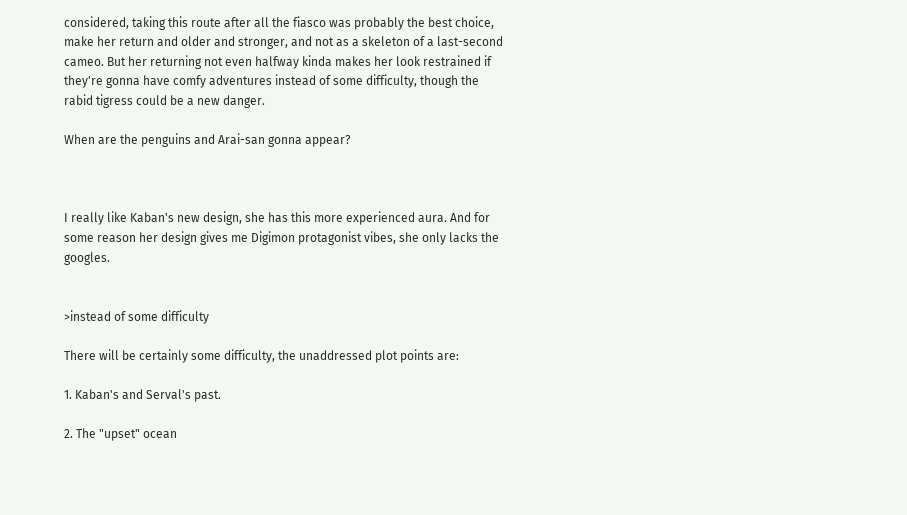considered, taking this route after all the fiasco was probably the best choice, make her return and older and stronger, and not as a skeleton of a last-second cameo. But her returning not even halfway kinda makes her look restrained if they're gonna have comfy adventures instead of some difficulty, though the rabid tigress could be a new danger.

When are the penguins and Arai-san gonna appear?



I really like Kaban's new design, she has this more experienced aura. And for some reason her design gives me Digimon protagonist vibes, she only lacks the googles.


>instead of some difficulty

There will be certainly some difficulty, the unaddressed plot points are:

1. Kaban's and Serval's past.

2. The "upset" ocean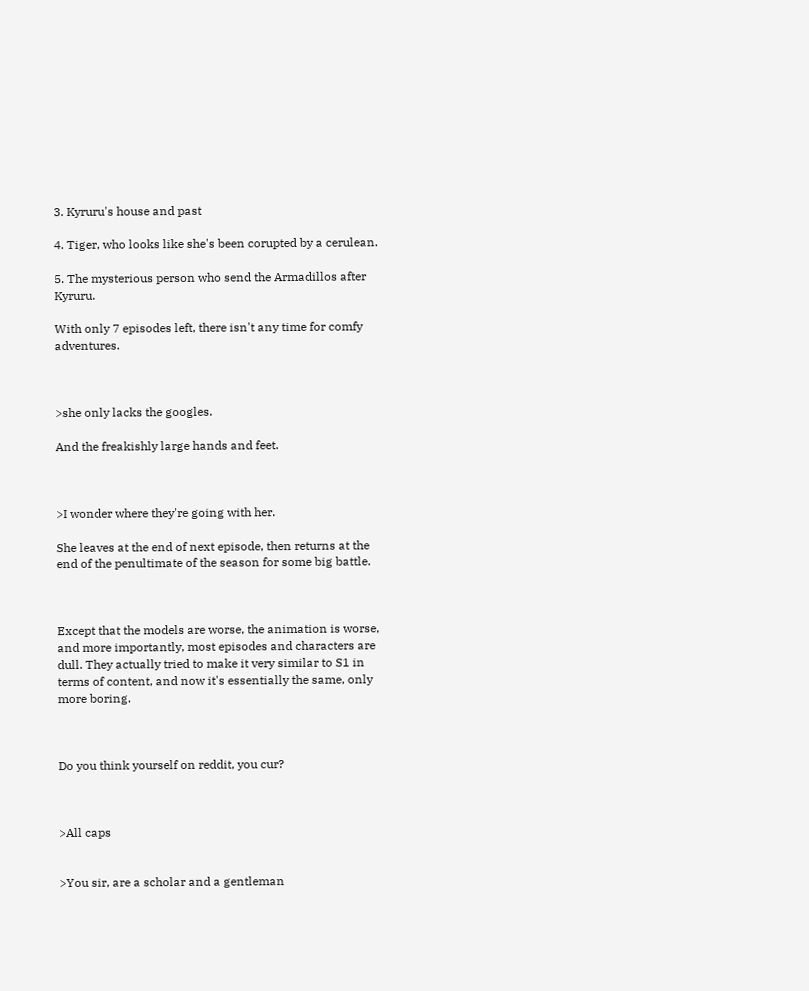3. Kyruru's house and past

4. Tiger, who looks like she's been corupted by a cerulean.

5. The mysterious person who send the Armadillos after Kyruru.

With only 7 episodes left, there isn't any time for comfy adventures.



>she only lacks the googles.

And the freakishly large hands and feet.



>I wonder where they're going with her.

She leaves at the end of next episode, then returns at the end of the penultimate of the season for some big battle.



Except that the models are worse, the animation is worse, and more importantly, most episodes and characters are dull. They actually tried to make it very similar to S1 in terms of content, and now it's essentially the same, only more boring.



Do you think yourself on reddit, you cur?



>All caps


>You sir, are a scholar and a gentleman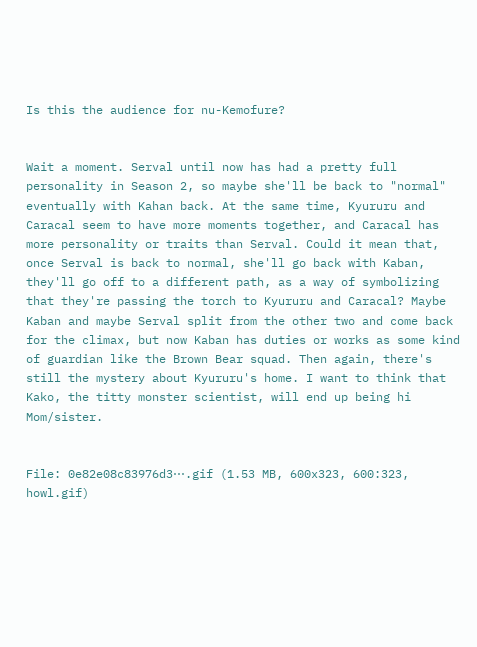Is this the audience for nu-Kemofure?


Wait a moment. Serval until now has had a pretty full personality in Season 2, so maybe she'll be back to "normal" eventually with Kahan back. At the same time, Kyururu and Caracal seem to have more moments together, and Caracal has more personality or traits than Serval. Could it mean that, once Serval is back to normal, she'll go back with Kaban, they'll go off to a different path, as a way of symbolizing that they're passing the torch to Kyururu and Caracal? Maybe Kaban and maybe Serval split from the other two and come back for the climax, but now Kaban has duties or works as some kind of guardian like the Brown Bear squad. Then again, there's still the mystery about Kyururu's home. I want to think that Kako, the titty monster scientist, will end up being hi Mom/sister.


File: 0e82e08c83976d3⋯.gif (1.53 MB, 600x323, 600:323, howl.gif)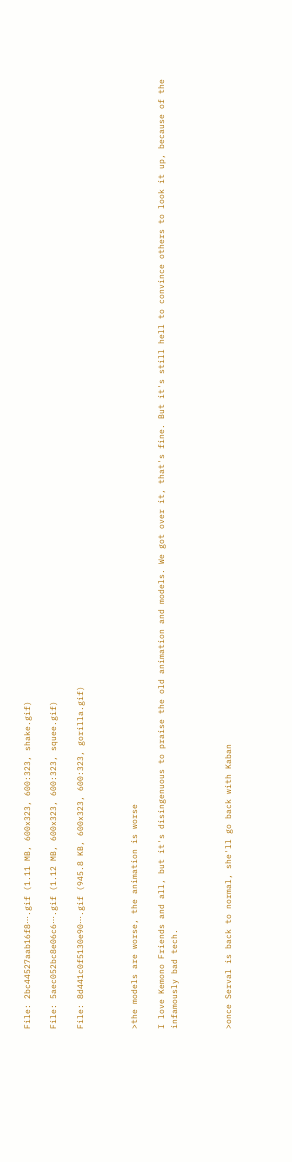File: 2bc44527aab16f8⋯.gif (1.11 MB, 600x323, 600:323, shake.gif)

File: 5aec052bc8e06c6⋯.gif (1.12 MB, 600x323, 600:323, squee.gif)

File: 8d441c0f5130e90⋯.gif (945.8 KB, 600x323, 600:323, gorilla.gif)



>the models are worse, the animation is worse

I love Kemono Friends and all, but it's disingenuous to praise the old animation and models. We got over it, that's fine. But it's still hell to convince others to look it up, because of the infamously bad tech.



>once Serval is back to normal, she'll go back with Kaban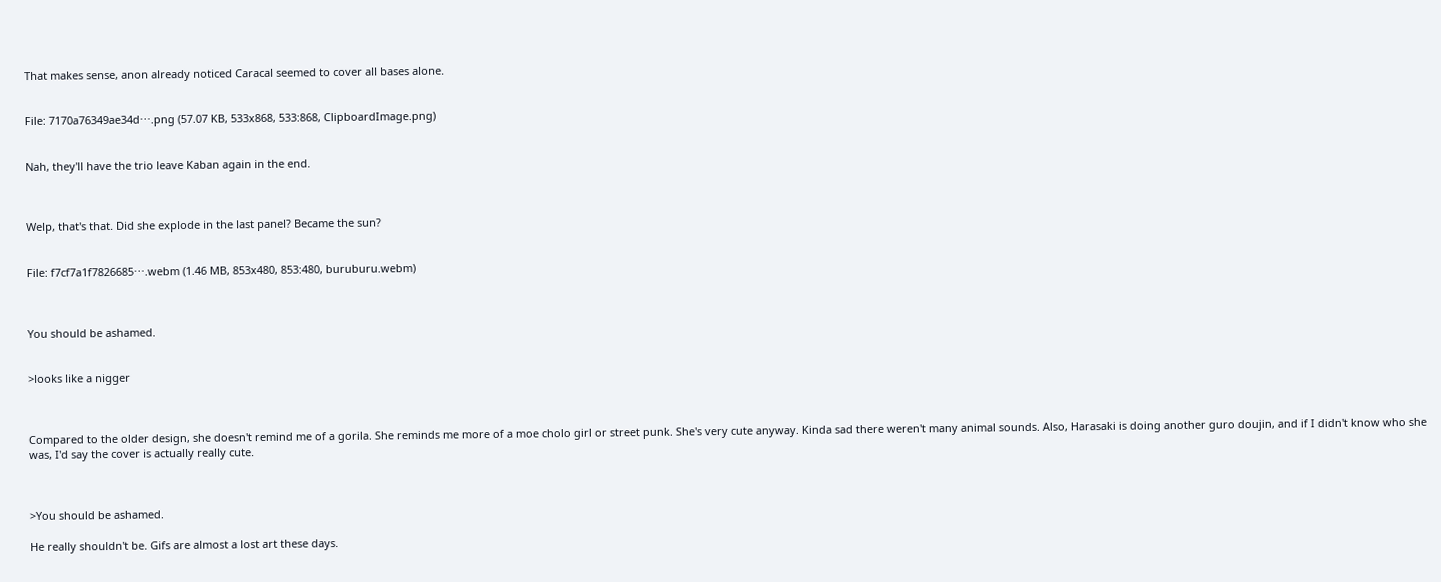That makes sense, anon already noticed Caracal seemed to cover all bases alone.


File: 7170a76349ae34d⋯.png (57.07 KB, 533x868, 533:868, ClipboardImage.png)


Nah, they'll have the trio leave Kaban again in the end.



Welp, that's that. Did she explode in the last panel? Became the sun?


File: f7cf7a1f7826685⋯.webm (1.46 MB, 853x480, 853:480, buruburu.webm)



You should be ashamed.


>looks like a nigger



Compared to the older design, she doesn't remind me of a gorila. She reminds me more of a moe cholo girl or street punk. She's very cute anyway. Kinda sad there weren't many animal sounds. Also, Harasaki is doing another guro doujin, and if I didn't know who she was, I'd say the cover is actually really cute.



>You should be ashamed.

He really shouldn't be. Gifs are almost a lost art these days.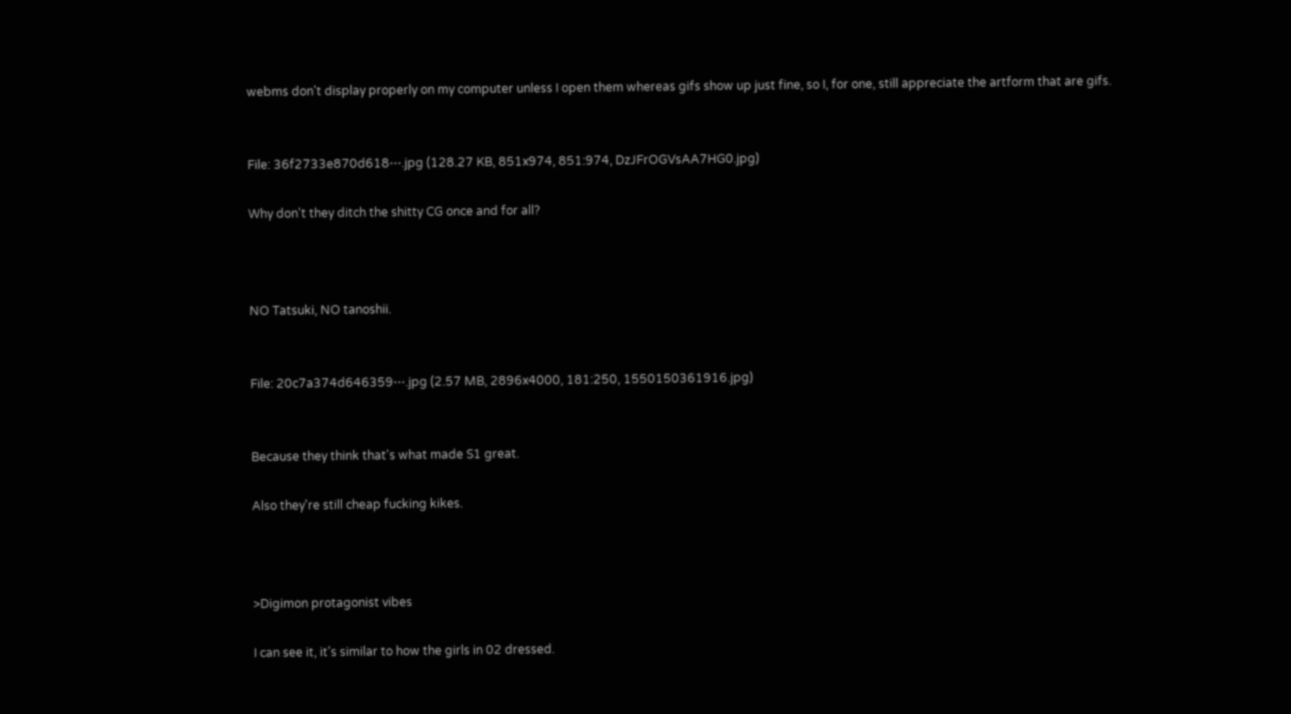webms don't display properly on my computer unless I open them whereas gifs show up just fine, so I, for one, still appreciate the artform that are gifs.


File: 36f2733e870d618⋯.jpg (128.27 KB, 851x974, 851:974, DzJFrOGVsAA7HG0.jpg)

Why don't they ditch the shitty CG once and for all?



NO Tatsuki, NO tanoshii.


File: 20c7a374d646359⋯.jpg (2.57 MB, 2896x4000, 181:250, 1550150361916.jpg)


Because they think that's what made S1 great.

Also they're still cheap fucking kikes.



>Digimon protagonist vibes

I can see it, it's similar to how the girls in 02 dressed.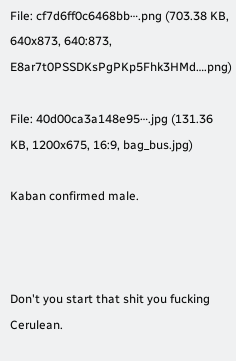File: cf7d6ff0c6468bb⋯.png (703.38 KB, 640x873, 640:873, E8ar7t0PSSDKsPgPKp5Fhk3HMd….png)

File: 40d00ca3a148e95⋯.jpg (131.36 KB, 1200x675, 16:9, bag_bus.jpg)

Kaban confirmed male.



Don't you start that shit you fucking Cerulean.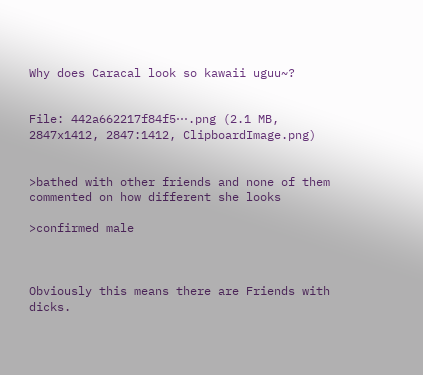Why does Caracal look so kawaii uguu~?


File: 442a662217f84f5⋯.png (2.1 MB, 2847x1412, 2847:1412, ClipboardImage.png)


>bathed with other friends and none of them commented on how different she looks

>confirmed male



Obviously this means there are Friends with dicks.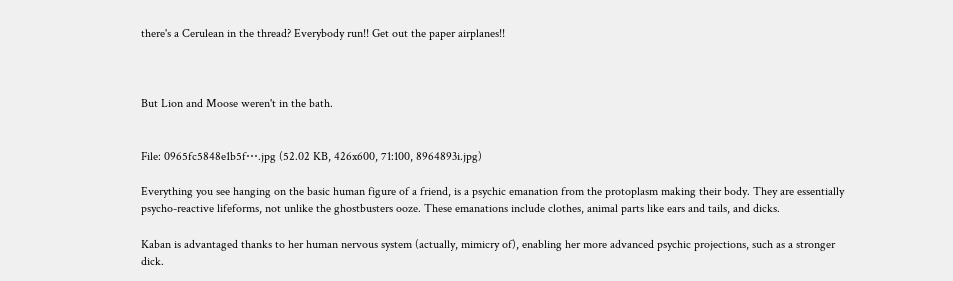there's a Cerulean in the thread? Everybody run!! Get out the paper airplanes!!



But Lion and Moose weren't in the bath.


File: 0965fc5848e1b5f⋯.jpg (52.02 KB, 426x600, 71:100, 8964893i.jpg)

Everything you see hanging on the basic human figure of a friend, is a psychic emanation from the protoplasm making their body. They are essentially psycho-reactive lifeforms, not unlike the ghostbusters ooze. These emanations include clothes, animal parts like ears and tails, and dicks.

Kaban is advantaged thanks to her human nervous system (actually, mimicry of), enabling her more advanced psychic projections, such as a stronger dick.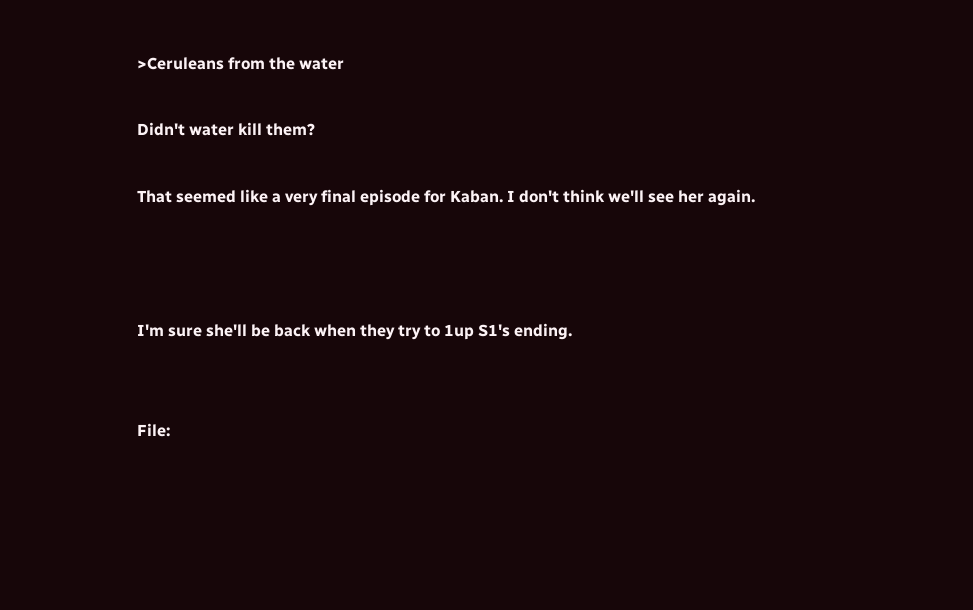>Ceruleans from the water

Didn't water kill them?

That seemed like a very final episode for Kaban. I don't think we'll see her again.



I'm sure she'll be back when they try to 1up S1's ending.


File: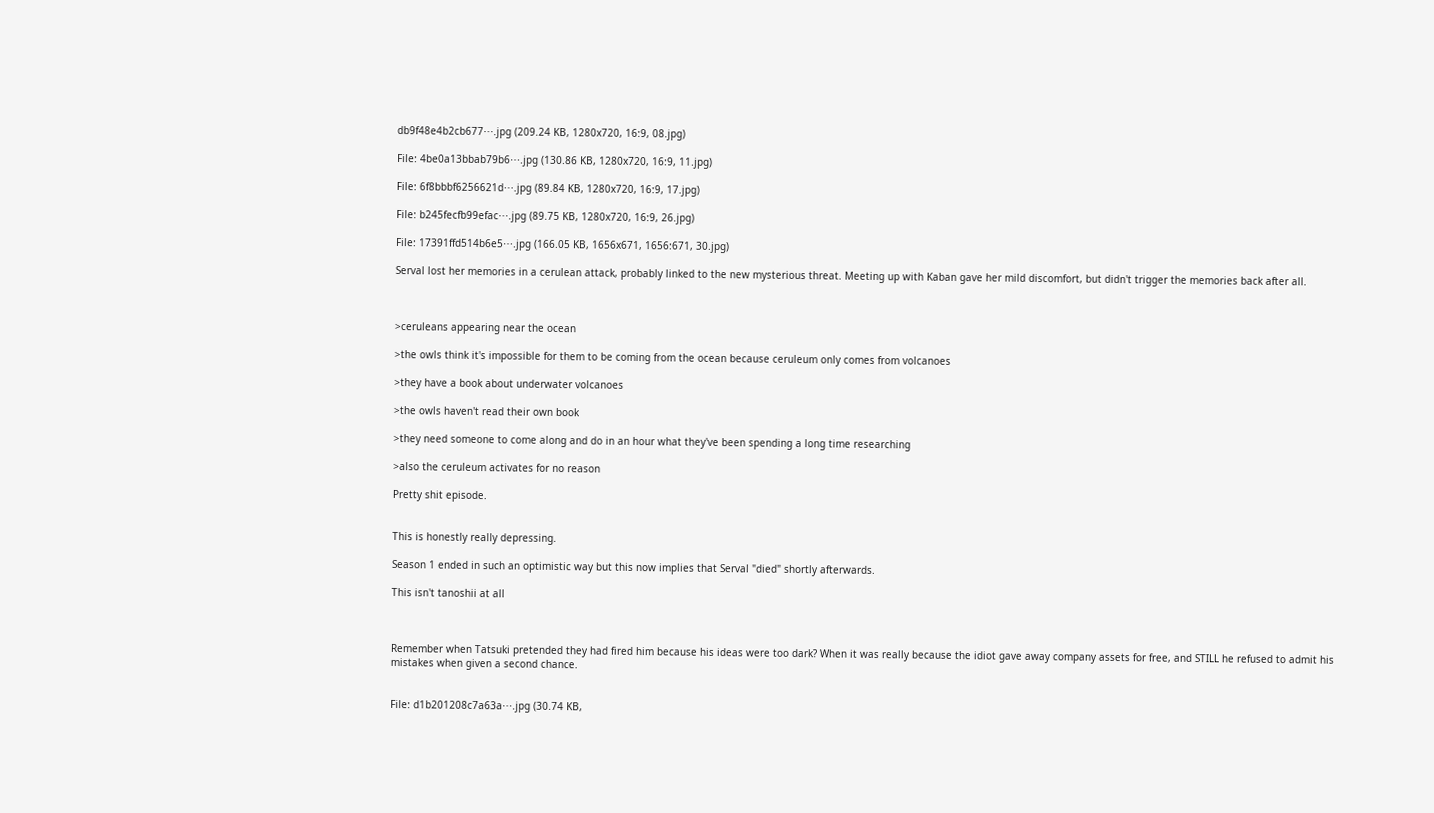db9f48e4b2cb677⋯.jpg (209.24 KB, 1280x720, 16:9, 08.jpg)

File: 4be0a13bbab79b6⋯.jpg (130.86 KB, 1280x720, 16:9, 11.jpg)

File: 6f8bbbf6256621d⋯.jpg (89.84 KB, 1280x720, 16:9, 17.jpg)

File: b245fecfb99efac⋯.jpg (89.75 KB, 1280x720, 16:9, 26.jpg)

File: 17391ffd514b6e5⋯.jpg (166.05 KB, 1656x671, 1656:671, 30.jpg)

Serval lost her memories in a cerulean attack, probably linked to the new mysterious threat. Meeting up with Kaban gave her mild discomfort, but didn't trigger the memories back after all.



>ceruleans appearing near the ocean

>the owls think it's impossible for them to be coming from the ocean because ceruleum only comes from volcanoes

>they have a book about underwater volcanoes

>the owls haven't read their own book

>they need someone to come along and do in an hour what they've been spending a long time researching

>also the ceruleum activates for no reason

Pretty shit episode.


This is honestly really depressing.

Season 1 ended in such an optimistic way but this now implies that Serval "died" shortly afterwards.

This isn't tanoshii at all



Remember when Tatsuki pretended they had fired him because his ideas were too dark? When it was really because the idiot gave away company assets for free, and STILL he refused to admit his mistakes when given a second chance.


File: d1b201208c7a63a⋯.jpg (30.74 KB,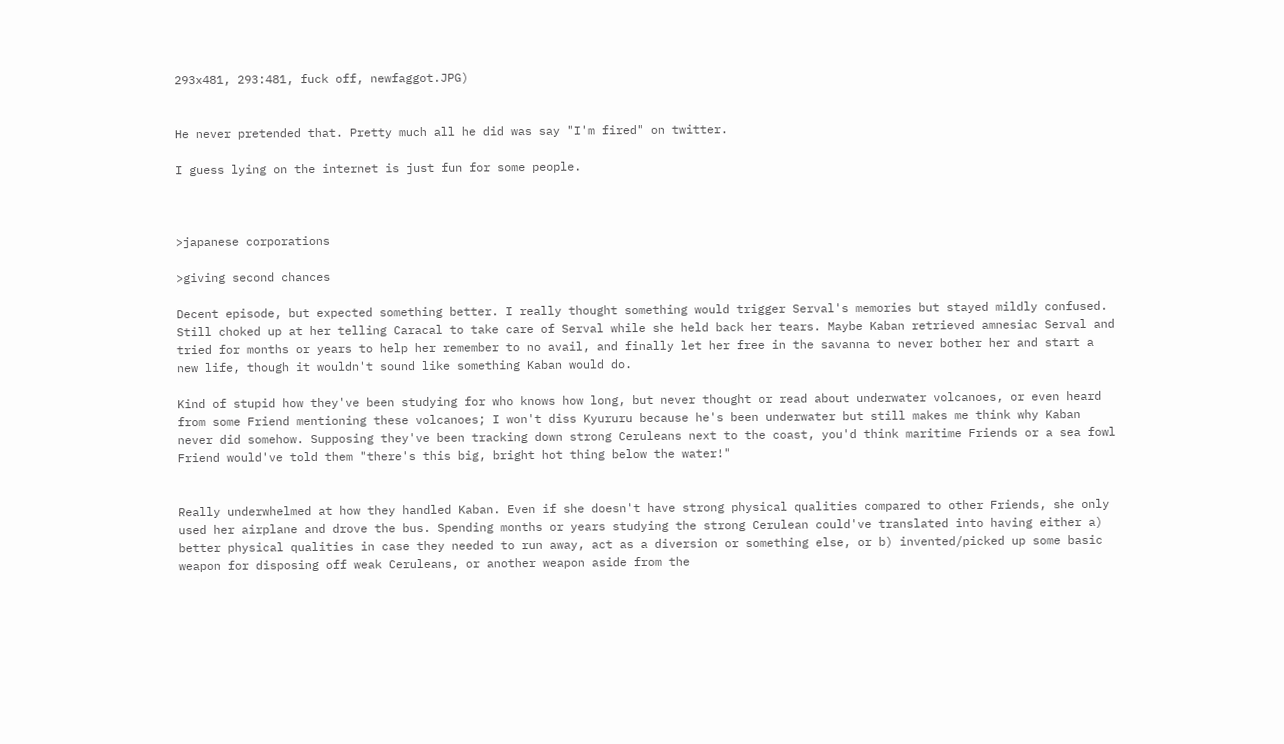293x481, 293:481, fuck off, newfaggot.JPG)


He never pretended that. Pretty much all he did was say "I'm fired" on twitter.

I guess lying on the internet is just fun for some people.



>japanese corporations

>giving second chances

Decent episode, but expected something better. I really thought something would trigger Serval's memories but stayed mildly confused. Still choked up at her telling Caracal to take care of Serval while she held back her tears. Maybe Kaban retrieved amnesiac Serval and tried for months or years to help her remember to no avail, and finally let her free in the savanna to never bother her and start a new life, though it wouldn't sound like something Kaban would do.

Kind of stupid how they've been studying for who knows how long, but never thought or read about underwater volcanoes, or even heard from some Friend mentioning these volcanoes; I won't diss Kyururu because he's been underwater but still makes me think why Kaban never did somehow. Supposing they've been tracking down strong Ceruleans next to the coast, you'd think maritime Friends or a sea fowl Friend would've told them "there's this big, bright hot thing below the water!"


Really underwhelmed at how they handled Kaban. Even if she doesn't have strong physical qualities compared to other Friends, she only used her airplane and drove the bus. Spending months or years studying the strong Cerulean could've translated into having either a) better physical qualities in case they needed to run away, act as a diversion or something else, or b) invented/picked up some basic weapon for disposing off weak Ceruleans, or another weapon aside from the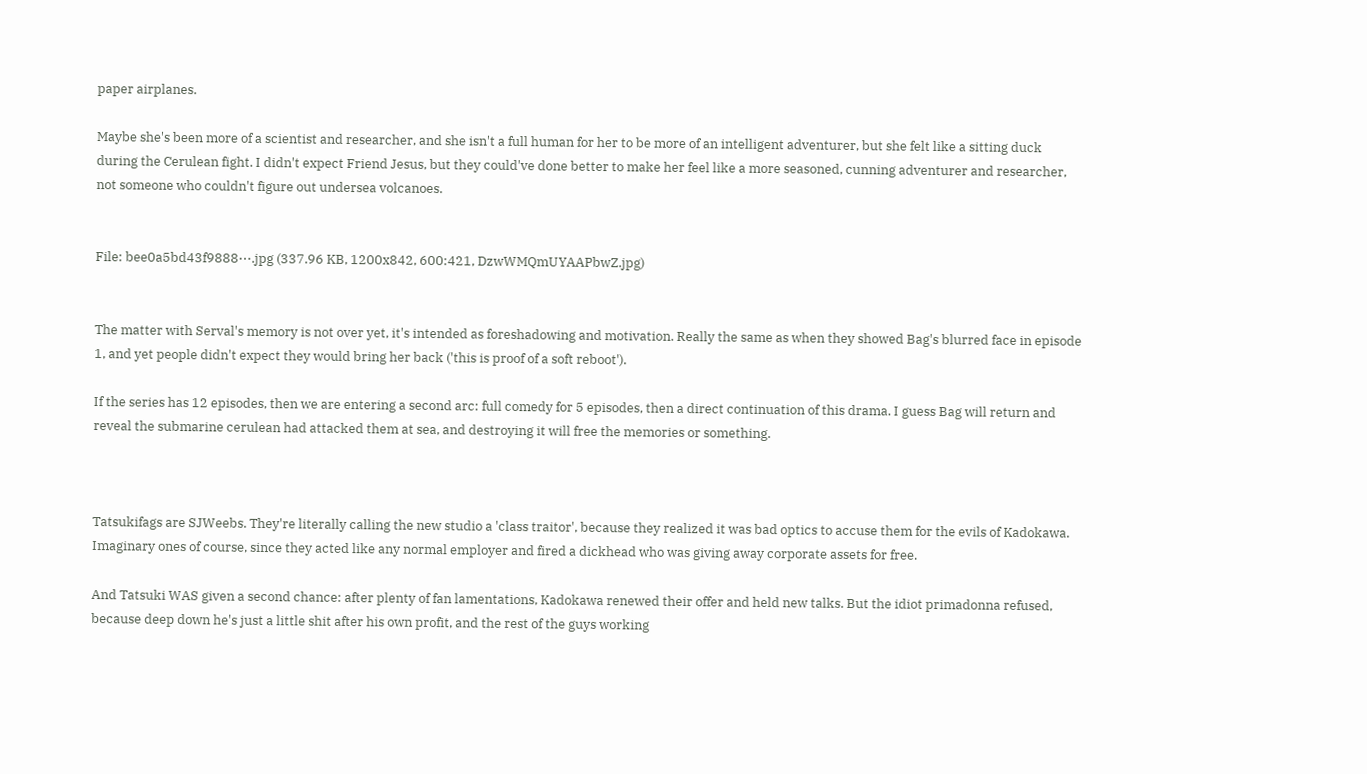paper airplanes.

Maybe she's been more of a scientist and researcher, and she isn't a full human for her to be more of an intelligent adventurer, but she felt like a sitting duck during the Cerulean fight. I didn't expect Friend Jesus, but they could've done better to make her feel like a more seasoned, cunning adventurer and researcher, not someone who couldn't figure out undersea volcanoes.


File: bee0a5bd43f9888⋯.jpg (337.96 KB, 1200x842, 600:421, DzwWMQmUYAAPbwZ.jpg)


The matter with Serval's memory is not over yet, it's intended as foreshadowing and motivation. Really the same as when they showed Bag's blurred face in episode 1, and yet people didn't expect they would bring her back ('this is proof of a soft reboot').

If the series has 12 episodes, then we are entering a second arc: full comedy for 5 episodes, then a direct continuation of this drama. I guess Bag will return and reveal the submarine cerulean had attacked them at sea, and destroying it will free the memories or something.



Tatsukifags are SJWeebs. They're literally calling the new studio a 'class traitor', because they realized it was bad optics to accuse them for the evils of Kadokawa. Imaginary ones of course, since they acted like any normal employer and fired a dickhead who was giving away corporate assets for free.

And Tatsuki WAS given a second chance: after plenty of fan lamentations, Kadokawa renewed their offer and held new talks. But the idiot primadonna refused, because deep down he's just a little shit after his own profit, and the rest of the guys working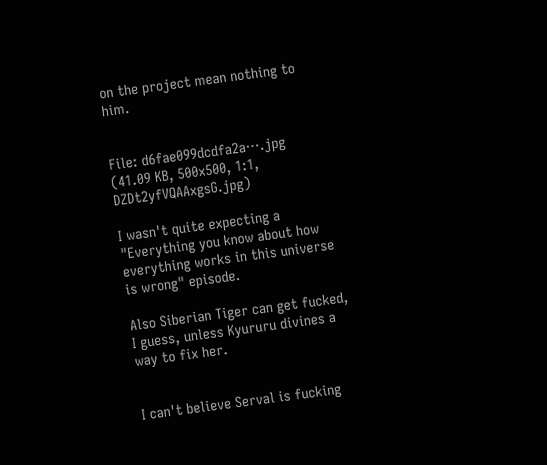on the project mean nothing to him.


File: d6fae099dcdfa2a⋯.jpg (41.09 KB, 500x500, 1:1, DZDt2yfVQAAxgsG.jpg)

I wasn't quite expecting a "Everything you know about how everything works in this universe is wrong" episode.

Also Siberian Tiger can get fucked, I guess, unless Kyururu divines a way to fix her.


I can't believe Serval is fucking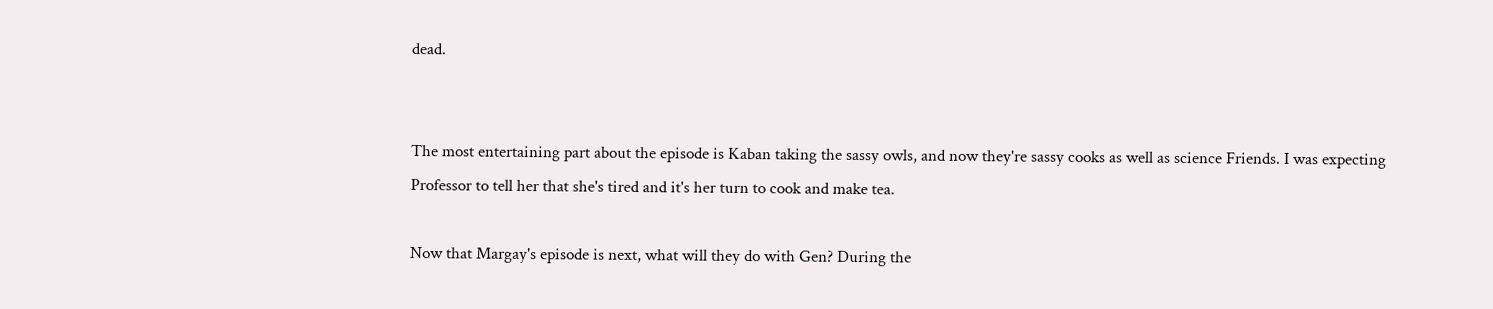dead.


The most entertaining part about the episode is Kaban taking the sassy owls, and now they're sassy cooks as well as science Friends. I was expecting Professor to tell her that she's tired and it's her turn to cook and make tea.

Now that Margay's episode is next, what will they do with Gen? During the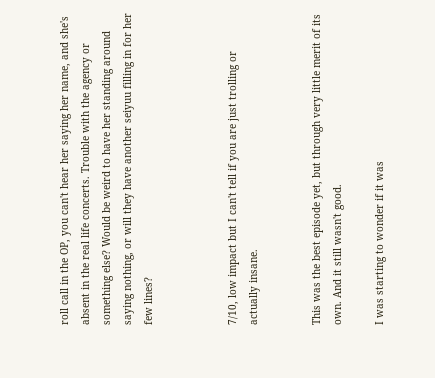roll call in the OP, you can't hear her saying her name, and she's absent in the real life concerts. Trouble with the agency or something else? Would be weird to have her standing around saying nothing, or will they have another seiyuu filling in for her few lines?



7/10, low impact but I can't tell if you are just trolling or actually insane.


This was the best episode yet, but through very little merit of its own. And it still wasn't good.

I was starting to wonder if it was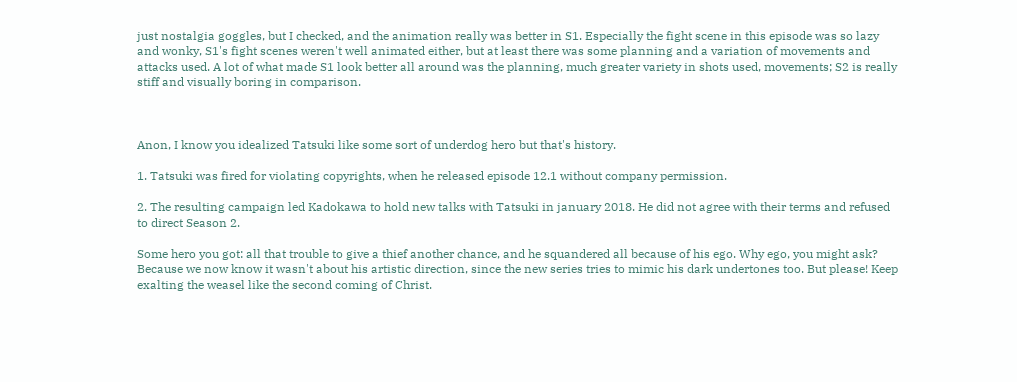just nostalgia goggles, but I checked, and the animation really was better in S1. Especially the fight scene in this episode was so lazy and wonky, S1's fight scenes weren't well animated either, but at least there was some planning and a variation of movements and attacks used. A lot of what made S1 look better all around was the planning, much greater variety in shots used, movements; S2 is really stiff and visually boring in comparison.



Anon, I know you idealized Tatsuki like some sort of underdog hero but that's history.

1. Tatsuki was fired for violating copyrights, when he released episode 12.1 without company permission.

2. The resulting campaign led Kadokawa to hold new talks with Tatsuki in january 2018. He did not agree with their terms and refused to direct Season 2.

Some hero you got: all that trouble to give a thief another chance, and he squandered all because of his ego. Why ego, you might ask? Because we now know it wasn't about his artistic direction, since the new series tries to mimic his dark undertones too. But please! Keep exalting the weasel like the second coming of Christ.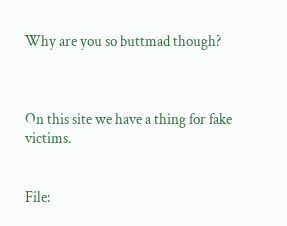Why are you so buttmad though?



On this site we have a thing for fake victims.


File: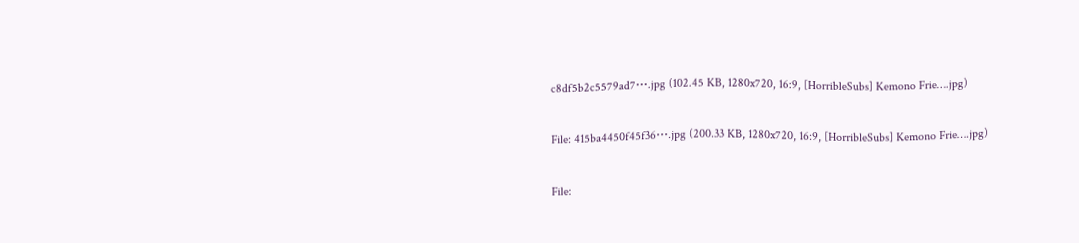c8df5b2c5579ad7⋯.jpg (102.45 KB, 1280x720, 16:9, [HorribleSubs] Kemono Frie….jpg)

File: 415ba4450f45f36⋯.jpg (200.33 KB, 1280x720, 16:9, [HorribleSubs] Kemono Frie….jpg)

File: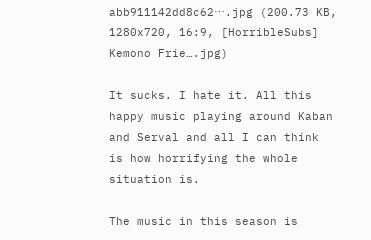abb911142dd8c62⋯.jpg (200.73 KB, 1280x720, 16:9, [HorribleSubs] Kemono Frie….jpg)

It sucks. I hate it. All this happy music playing around Kaban and Serval and all I can think is how horrifying the whole situation is.

The music in this season is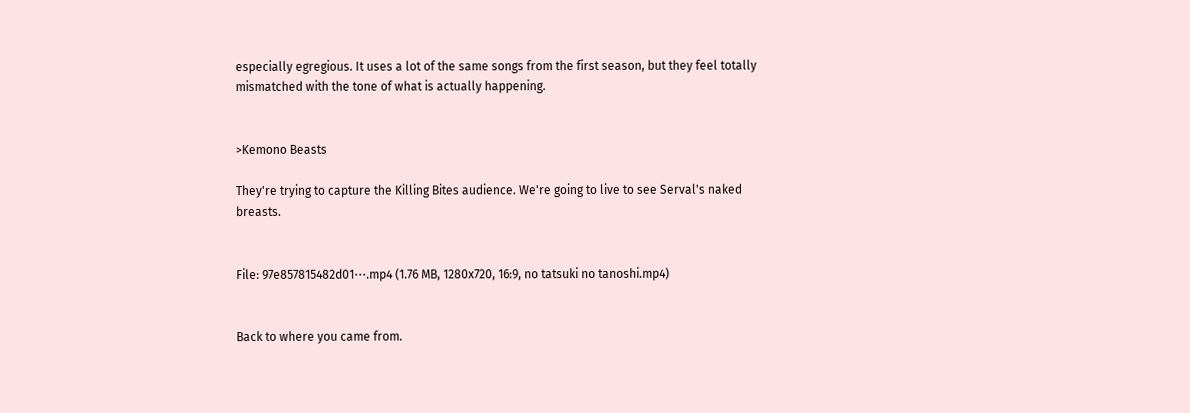especially egregious. It uses a lot of the same songs from the first season, but they feel totally mismatched with the tone of what is actually happening.


>Kemono Beasts

They're trying to capture the Killing Bites audience. We're going to live to see Serval's naked breasts.


File: 97e857815482d01⋯.mp4 (1.76 MB, 1280x720, 16:9, no tatsuki no tanoshi.mp4)


Back to where you came from.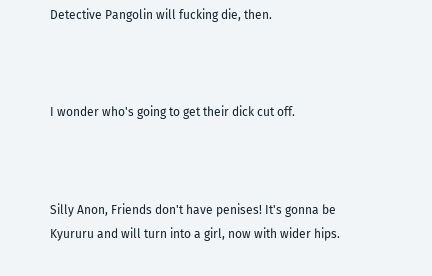Detective Pangolin will fucking die, then.



I wonder who's going to get their dick cut off.



Silly Anon, Friends don't have penises! It's gonna be Kyururu and will turn into a girl, now with wider hips.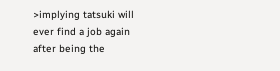>implying tatsuki will ever find a job again after being the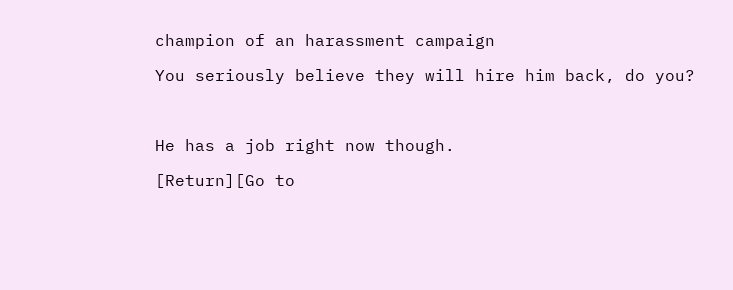champion of an harassment campaign

You seriously believe they will hire him back, do you?



He has a job right now though.

[Return][Go to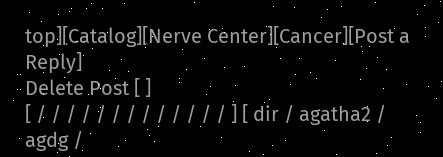top][Catalog][Nerve Center][Cancer][Post a Reply]
Delete Post [ ]
[ / / / / / / / / / / / / / ] [ dir / agatha2 / agdg /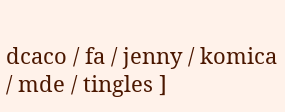dcaco / fa / jenny / komica / mde / tingles ]